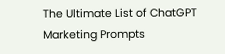The Ultimate List of ChatGPT Marketing Prompts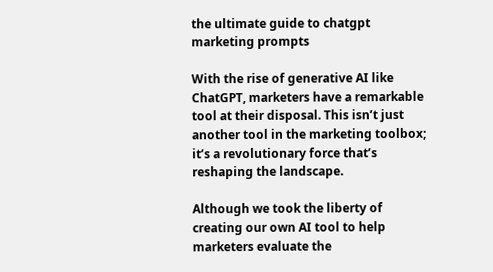the ultimate guide to chatgpt marketing prompts

With the rise of generative AI like ChatGPT, marketers have a remarkable tool at their disposal. This isn’t just another tool in the marketing toolbox; it’s a revolutionary force that’s reshaping the landscape.

Although we took the liberty of creating our own AI tool to help marketers evaluate the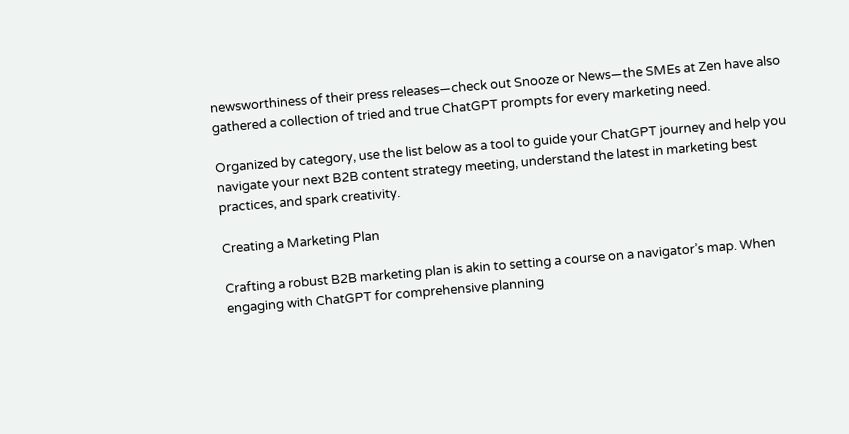newsworthiness of their press releases—check out Snooze or News—the SMEs at Zen have also gathered a collection of tried and true ChatGPT prompts for every marketing need.

Organized by category, use the list below as a tool to guide your ChatGPT journey and help you navigate your next B2B content strategy meeting, understand the latest in marketing best practices, and spark creativity.

Creating a Marketing Plan

Crafting a robust B2B marketing plan is akin to setting a course on a navigator’s map. When engaging with ChatGPT for comprehensive planning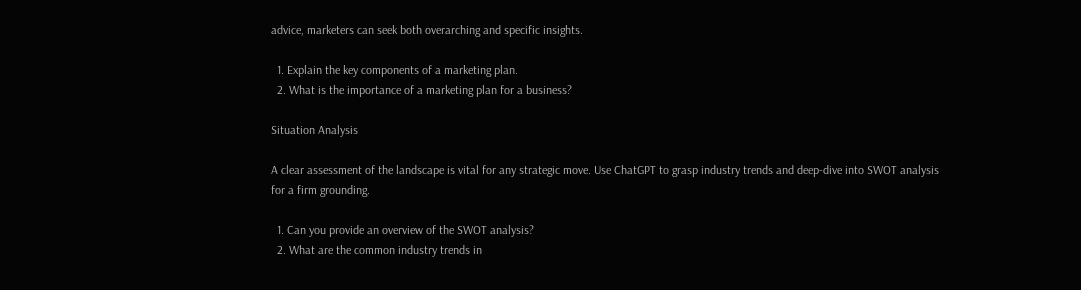advice, marketers can seek both overarching and specific insights.

  1. Explain the key components of a marketing plan.
  2. What is the importance of a marketing plan for a business?

Situation Analysis

A clear assessment of the landscape is vital for any strategic move. Use ChatGPT to grasp industry trends and deep-dive into SWOT analysis for a firm grounding.

  1. Can you provide an overview of the SWOT analysis?
  2. What are the common industry trends in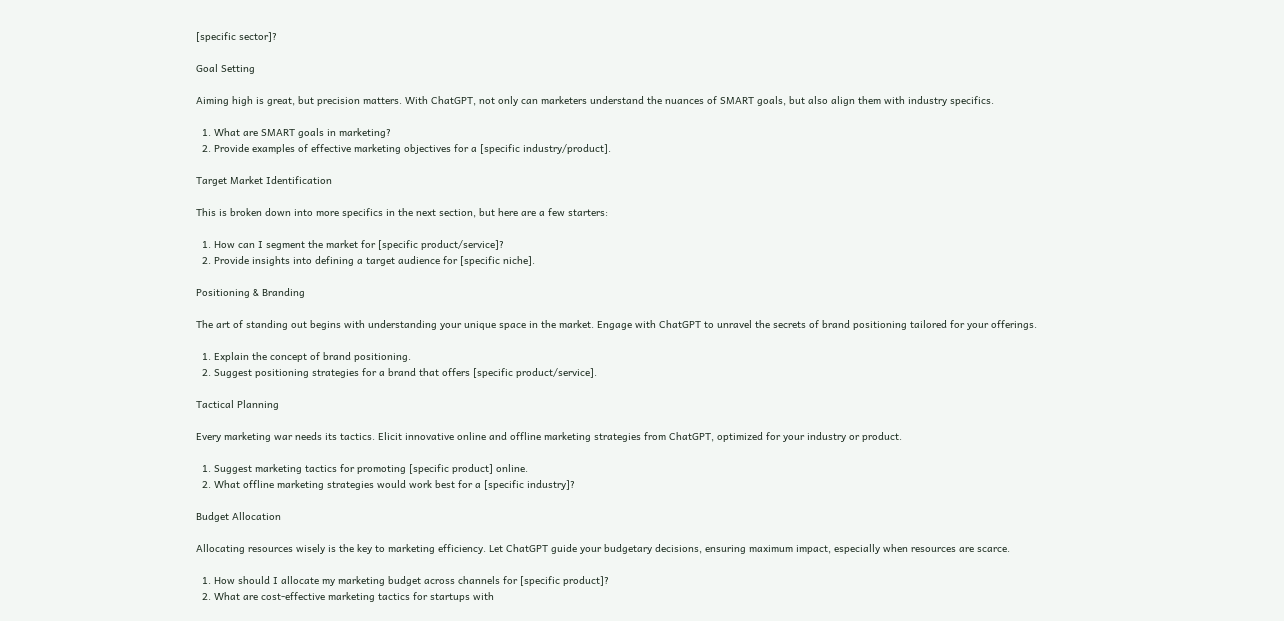[specific sector]?

Goal Setting

Aiming high is great, but precision matters. With ChatGPT, not only can marketers understand the nuances of SMART goals, but also align them with industry specifics.

  1. What are SMART goals in marketing?
  2. Provide examples of effective marketing objectives for a [specific industry/product].

Target Market Identification

This is broken down into more specifics in the next section, but here are a few starters:

  1. How can I segment the market for [specific product/service]?
  2. Provide insights into defining a target audience for [specific niche].

Positioning & Branding

The art of standing out begins with understanding your unique space in the market. Engage with ChatGPT to unravel the secrets of brand positioning tailored for your offerings.

  1. Explain the concept of brand positioning.
  2. Suggest positioning strategies for a brand that offers [specific product/service].

Tactical Planning

Every marketing war needs its tactics. Elicit innovative online and offline marketing strategies from ChatGPT, optimized for your industry or product.

  1. Suggest marketing tactics for promoting [specific product] online.
  2. What offline marketing strategies would work best for a [specific industry]?

Budget Allocation

Allocating resources wisely is the key to marketing efficiency. Let ChatGPT guide your budgetary decisions, ensuring maximum impact, especially when resources are scarce.

  1. How should I allocate my marketing budget across channels for [specific product]?
  2. What are cost-effective marketing tactics for startups with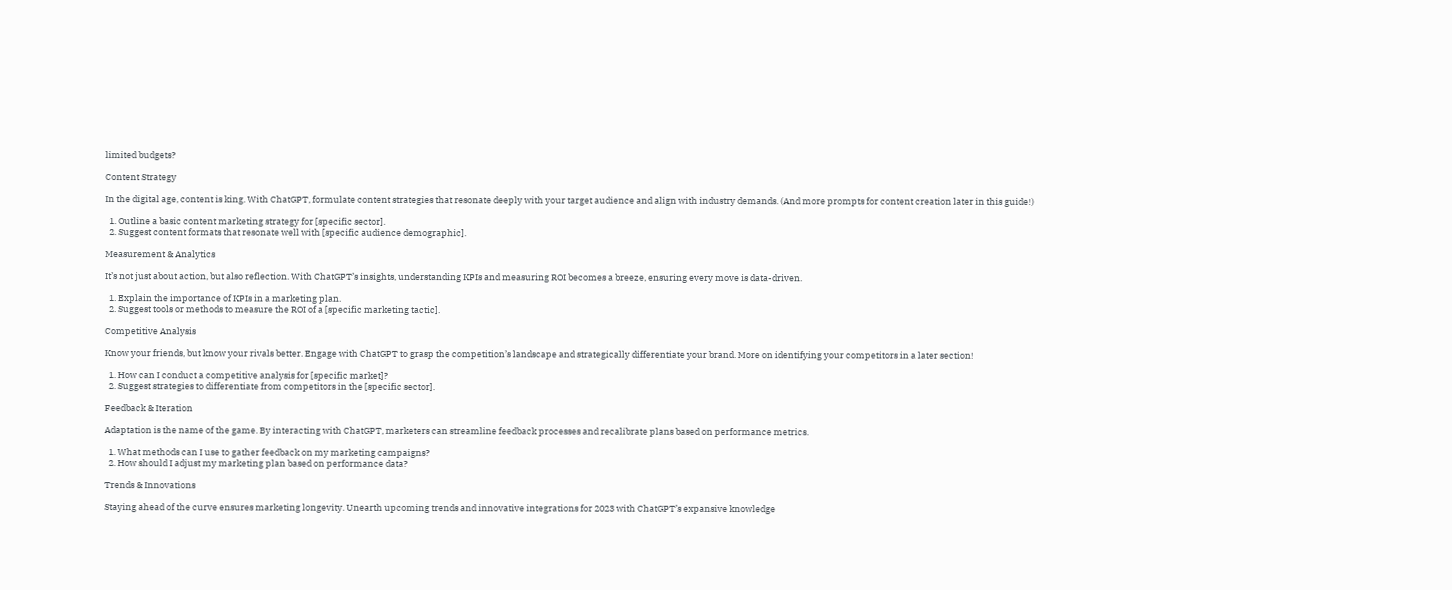limited budgets?

Content Strategy

In the digital age, content is king. With ChatGPT, formulate content strategies that resonate deeply with your target audience and align with industry demands. (And more prompts for content creation later in this guide!)

  1. Outline a basic content marketing strategy for [specific sector].
  2. Suggest content formats that resonate well with [specific audience demographic].

Measurement & Analytics

It’s not just about action, but also reflection. With ChatGPT’s insights, understanding KPIs and measuring ROI becomes a breeze, ensuring every move is data-driven.

  1. Explain the importance of KPIs in a marketing plan.
  2. Suggest tools or methods to measure the ROI of a [specific marketing tactic].

Competitive Analysis

Know your friends, but know your rivals better. Engage with ChatGPT to grasp the competition’s landscape and strategically differentiate your brand. More on identifying your competitors in a later section!

  1. How can I conduct a competitive analysis for [specific market]?
  2. Suggest strategies to differentiate from competitors in the [specific sector].

Feedback & Iteration

Adaptation is the name of the game. By interacting with ChatGPT, marketers can streamline feedback processes and recalibrate plans based on performance metrics.

  1. What methods can I use to gather feedback on my marketing campaigns?
  2. How should I adjust my marketing plan based on performance data?

Trends & Innovations

Staying ahead of the curve ensures marketing longevity. Unearth upcoming trends and innovative integrations for 2023 with ChatGPT’s expansive knowledge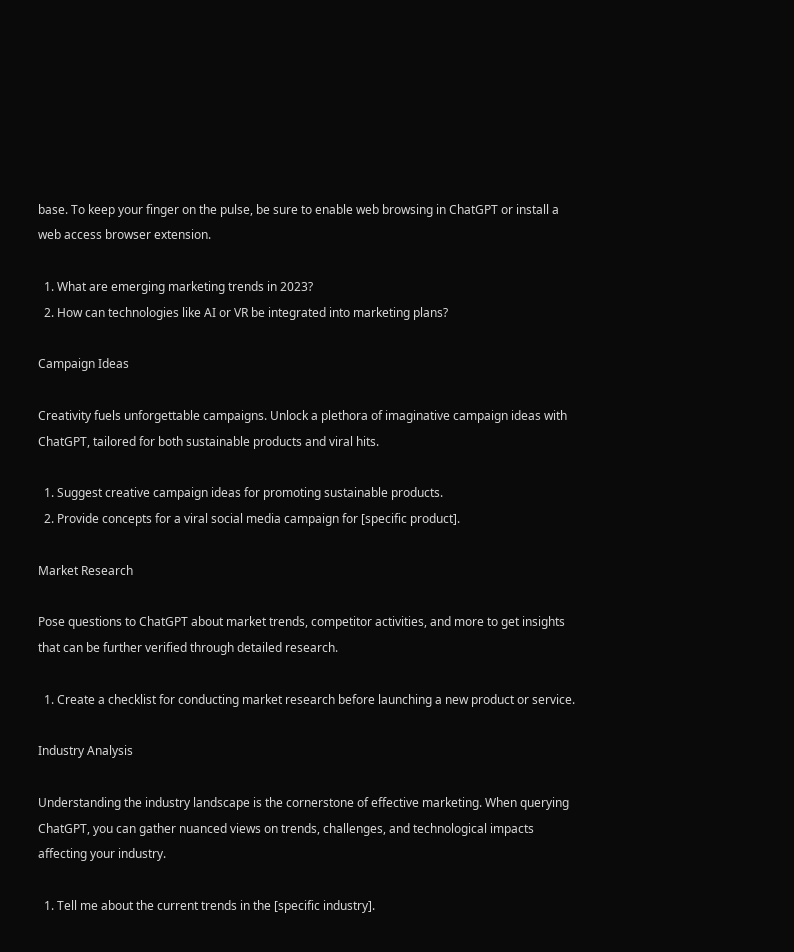base. To keep your finger on the pulse, be sure to enable web browsing in ChatGPT or install a web access browser extension.

  1. What are emerging marketing trends in 2023?
  2. How can technologies like AI or VR be integrated into marketing plans?

Campaign Ideas

Creativity fuels unforgettable campaigns. Unlock a plethora of imaginative campaign ideas with ChatGPT, tailored for both sustainable products and viral hits.

  1. Suggest creative campaign ideas for promoting sustainable products.
  2. Provide concepts for a viral social media campaign for [specific product].

Market Research

Pose questions to ChatGPT about market trends, competitor activities, and more to get insights that can be further verified through detailed research.

  1. Create a checklist for conducting market research before launching a new product or service.

Industry Analysis

Understanding the industry landscape is the cornerstone of effective marketing. When querying ChatGPT, you can gather nuanced views on trends, challenges, and technological impacts affecting your industry.

  1. Tell me about the current trends in the [specific industry].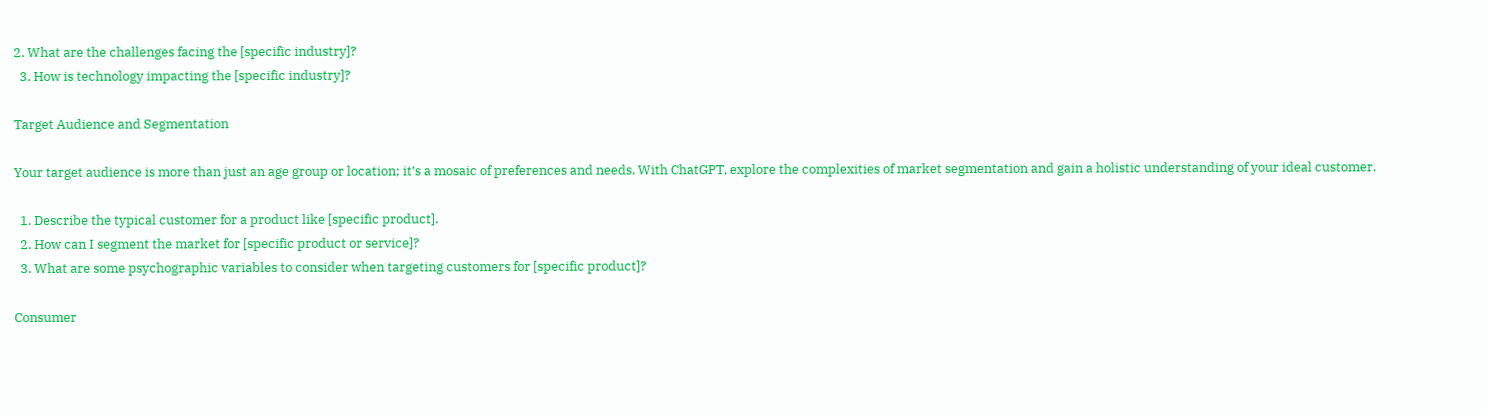2. What are the challenges facing the [specific industry]?
  3. How is technology impacting the [specific industry]?

Target Audience and Segmentation

Your target audience is more than just an age group or location; it’s a mosaic of preferences and needs. With ChatGPT, explore the complexities of market segmentation and gain a holistic understanding of your ideal customer.

  1. Describe the typical customer for a product like [specific product].
  2. How can I segment the market for [specific product or service]?
  3. What are some psychographic variables to consider when targeting customers for [specific product]?

Consumer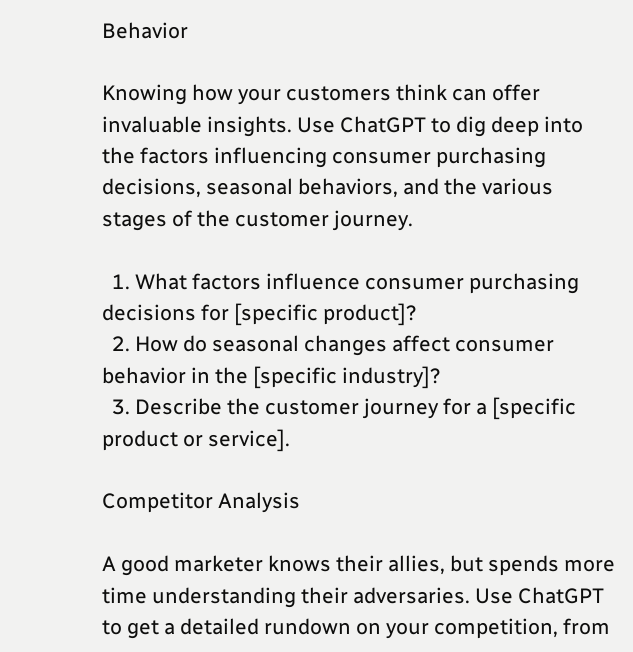Behavior

Knowing how your customers think can offer invaluable insights. Use ChatGPT to dig deep into the factors influencing consumer purchasing decisions, seasonal behaviors, and the various stages of the customer journey.

  1. What factors influence consumer purchasing decisions for [specific product]?
  2. How do seasonal changes affect consumer behavior in the [specific industry]?
  3. Describe the customer journey for a [specific product or service].

Competitor Analysis

A good marketer knows their allies, but spends more time understanding their adversaries. Use ChatGPT to get a detailed rundown on your competition, from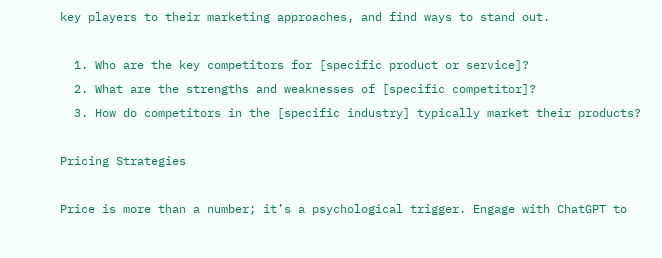key players to their marketing approaches, and find ways to stand out.

  1. Who are the key competitors for [specific product or service]?
  2. What are the strengths and weaknesses of [specific competitor]?
  3. How do competitors in the [specific industry] typically market their products?

Pricing Strategies

Price is more than a number; it’s a psychological trigger. Engage with ChatGPT to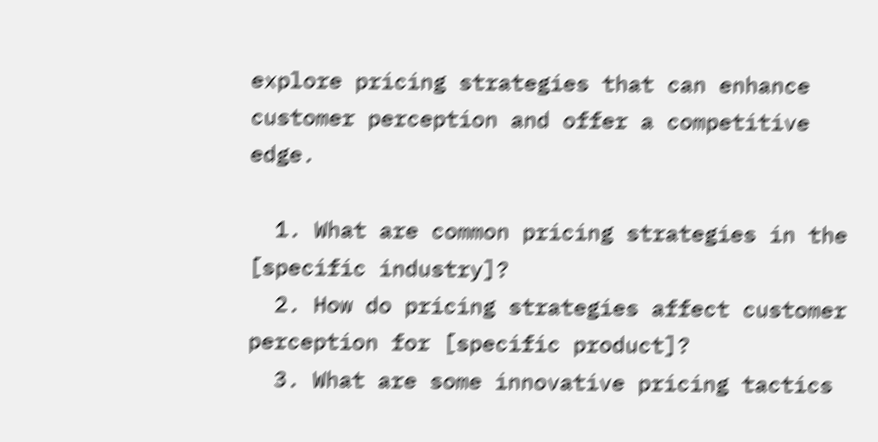explore pricing strategies that can enhance customer perception and offer a competitive edge.

  1. What are common pricing strategies in the [specific industry]?
  2. How do pricing strategies affect customer perception for [specific product]?
  3. What are some innovative pricing tactics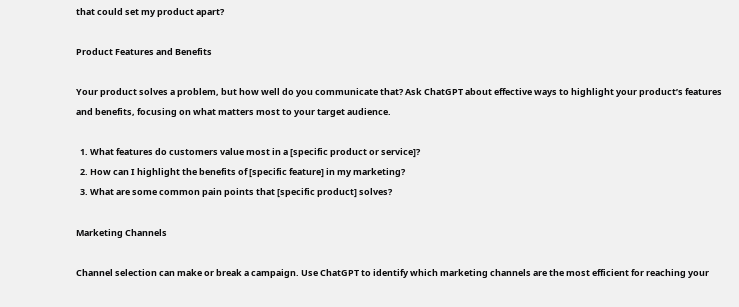that could set my product apart?

Product Features and Benefits

Your product solves a problem, but how well do you communicate that? Ask ChatGPT about effective ways to highlight your product’s features and benefits, focusing on what matters most to your target audience.

  1. What features do customers value most in a [specific product or service]?
  2. How can I highlight the benefits of [specific feature] in my marketing?
  3. What are some common pain points that [specific product] solves?

Marketing Channels

Channel selection can make or break a campaign. Use ChatGPT to identify which marketing channels are the most efficient for reaching your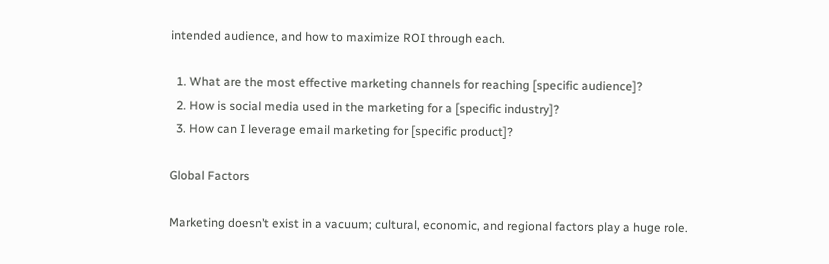intended audience, and how to maximize ROI through each.

  1. What are the most effective marketing channels for reaching [specific audience]?
  2. How is social media used in the marketing for a [specific industry]?
  3. How can I leverage email marketing for [specific product]?

Global Factors

Marketing doesn’t exist in a vacuum; cultural, economic, and regional factors play a huge role.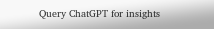Query ChatGPT for insights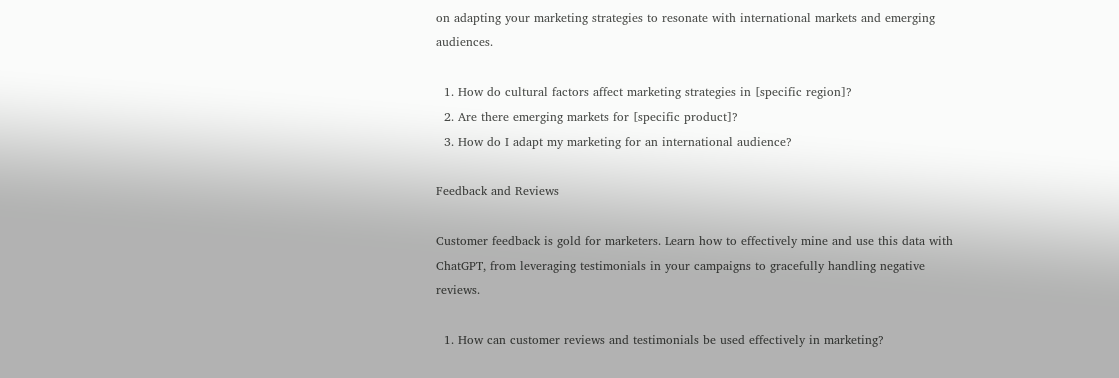on adapting your marketing strategies to resonate with international markets and emerging audiences.

  1. How do cultural factors affect marketing strategies in [specific region]?
  2. Are there emerging markets for [specific product]?
  3. How do I adapt my marketing for an international audience?

Feedback and Reviews

Customer feedback is gold for marketers. Learn how to effectively mine and use this data with ChatGPT, from leveraging testimonials in your campaigns to gracefully handling negative reviews.

  1. How can customer reviews and testimonials be used effectively in marketing?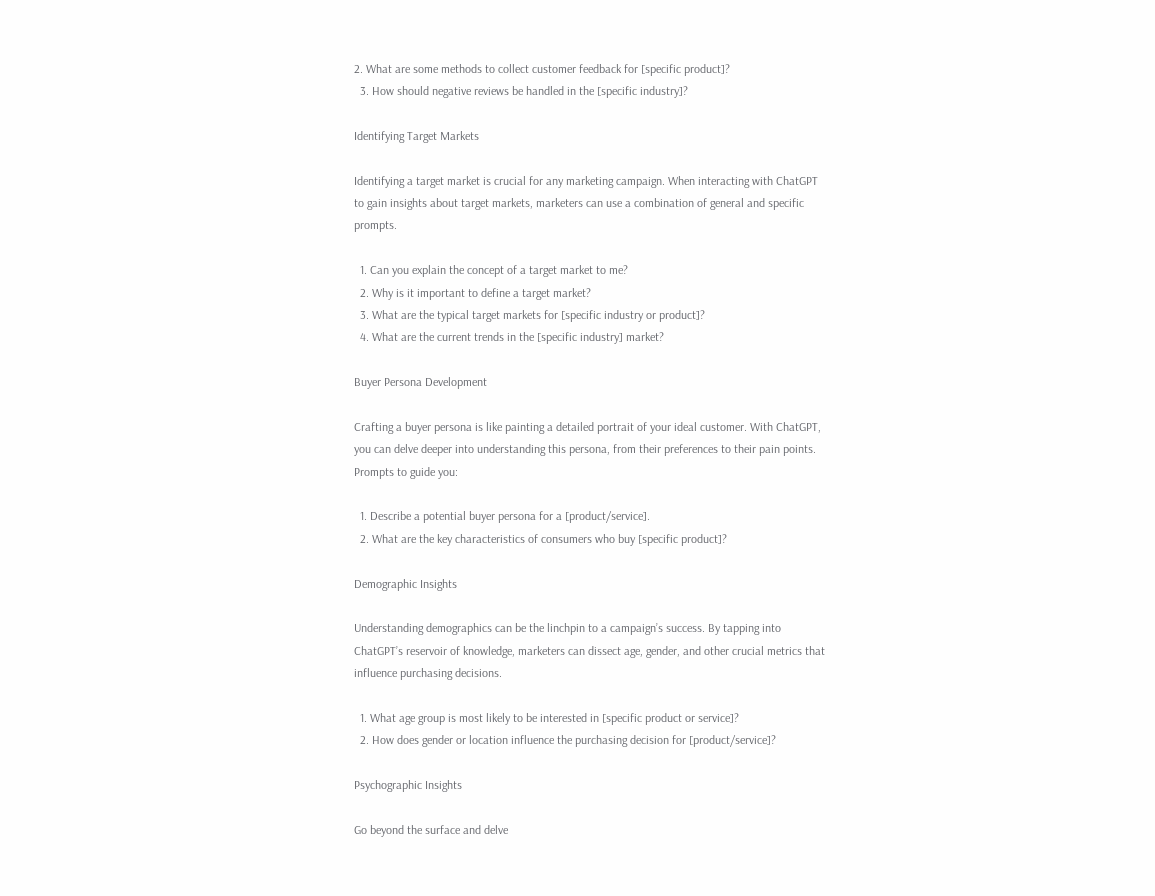2. What are some methods to collect customer feedback for [specific product]?
  3. How should negative reviews be handled in the [specific industry]?

Identifying Target Markets

Identifying a target market is crucial for any marketing campaign. When interacting with ChatGPT to gain insights about target markets, marketers can use a combination of general and specific prompts.

  1. Can you explain the concept of a target market to me?
  2. Why is it important to define a target market?
  3. What are the typical target markets for [specific industry or product]?
  4. What are the current trends in the [specific industry] market?

Buyer Persona Development

Crafting a buyer persona is like painting a detailed portrait of your ideal customer. With ChatGPT, you can delve deeper into understanding this persona, from their preferences to their pain points. Prompts to guide you:

  1. Describe a potential buyer persona for a [product/service].
  2. What are the key characteristics of consumers who buy [specific product]?

Demographic Insights

Understanding demographics can be the linchpin to a campaign’s success. By tapping into ChatGPT’s reservoir of knowledge, marketers can dissect age, gender, and other crucial metrics that influence purchasing decisions.

  1. What age group is most likely to be interested in [specific product or service]?
  2. How does gender or location influence the purchasing decision for [product/service]?

Psychographic Insights

Go beyond the surface and delve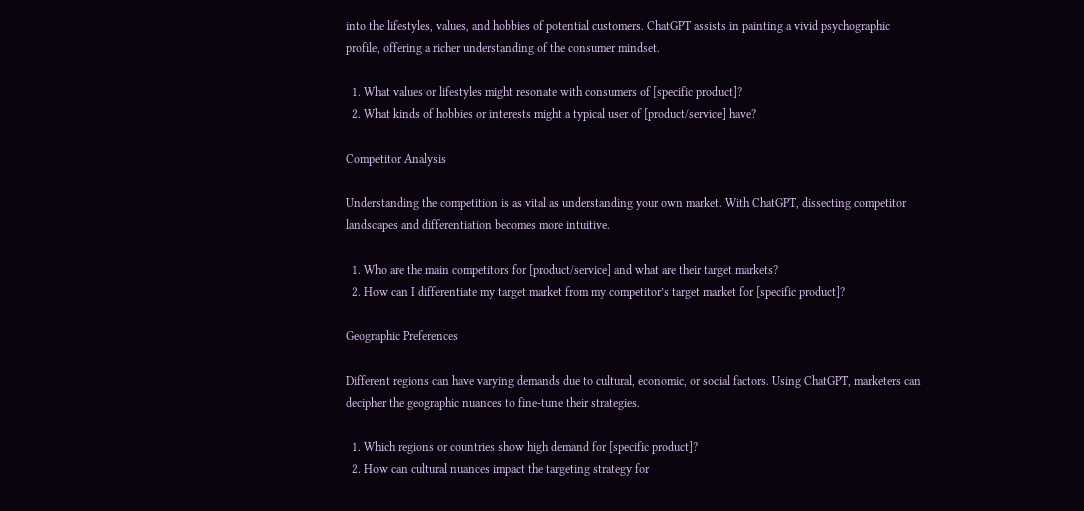into the lifestyles, values, and hobbies of potential customers. ChatGPT assists in painting a vivid psychographic profile, offering a richer understanding of the consumer mindset.

  1. What values or lifestyles might resonate with consumers of [specific product]?
  2. What kinds of hobbies or interests might a typical user of [product/service] have?

Competitor Analysis

Understanding the competition is as vital as understanding your own market. With ChatGPT, dissecting competitor landscapes and differentiation becomes more intuitive.

  1. Who are the main competitors for [product/service] and what are their target markets?
  2. How can I differentiate my target market from my competitor’s target market for [specific product]?

Geographic Preferences

Different regions can have varying demands due to cultural, economic, or social factors. Using ChatGPT, marketers can decipher the geographic nuances to fine-tune their strategies.

  1. Which regions or countries show high demand for [specific product]?
  2. How can cultural nuances impact the targeting strategy for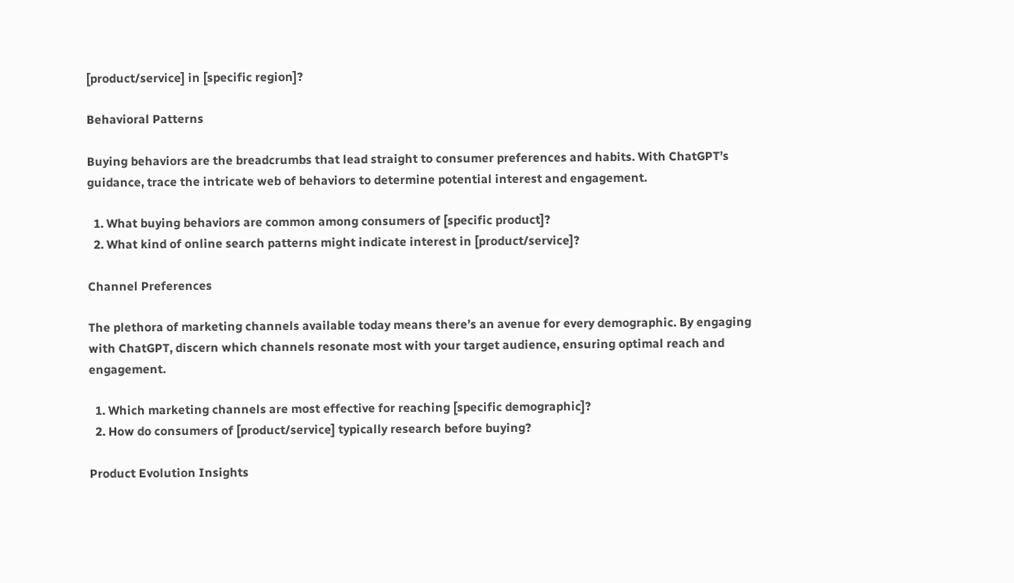[product/service] in [specific region]?

Behavioral Patterns

Buying behaviors are the breadcrumbs that lead straight to consumer preferences and habits. With ChatGPT’s guidance, trace the intricate web of behaviors to determine potential interest and engagement.

  1. What buying behaviors are common among consumers of [specific product]?
  2. What kind of online search patterns might indicate interest in [product/service]?

Channel Preferences

The plethora of marketing channels available today means there’s an avenue for every demographic. By engaging with ChatGPT, discern which channels resonate most with your target audience, ensuring optimal reach and engagement.

  1. Which marketing channels are most effective for reaching [specific demographic]?
  2. How do consumers of [product/service] typically research before buying?

Product Evolution Insights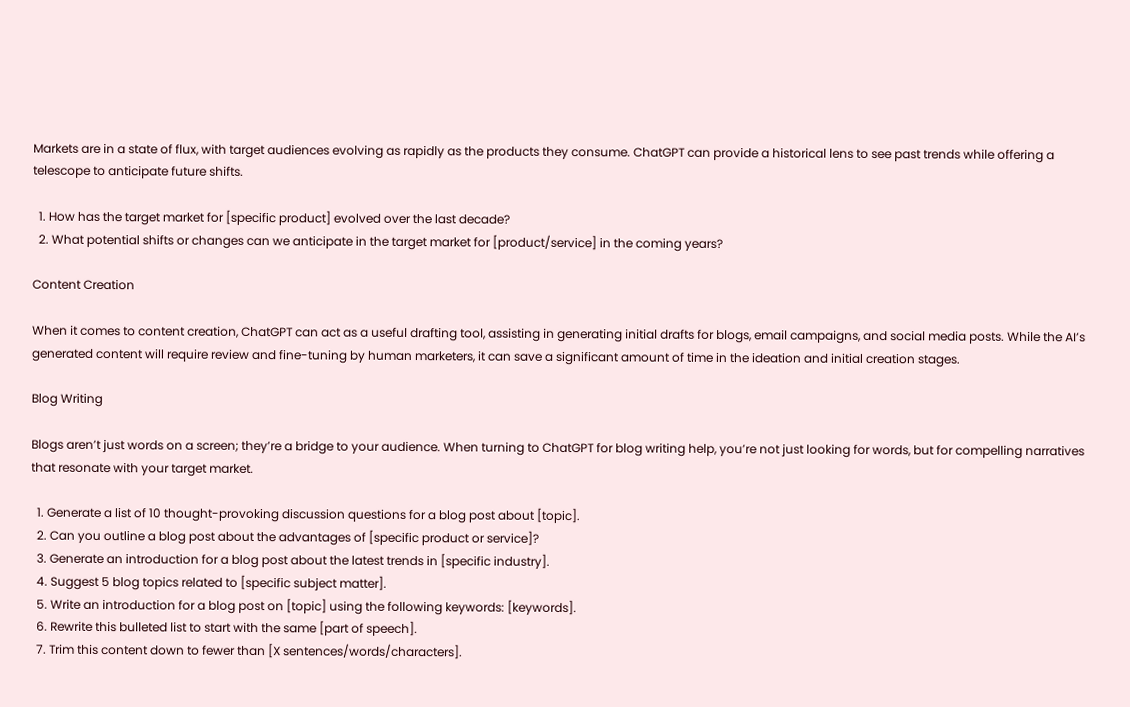Markets are in a state of flux, with target audiences evolving as rapidly as the products they consume. ChatGPT can provide a historical lens to see past trends while offering a telescope to anticipate future shifts.

  1. How has the target market for [specific product] evolved over the last decade?
  2. What potential shifts or changes can we anticipate in the target market for [product/service] in the coming years?

Content Creation

When it comes to content creation, ChatGPT can act as a useful drafting tool, assisting in generating initial drafts for blogs, email campaigns, and social media posts. While the AI’s generated content will require review and fine-tuning by human marketers, it can save a significant amount of time in the ideation and initial creation stages.

Blog Writing

Blogs aren’t just words on a screen; they’re a bridge to your audience. When turning to ChatGPT for blog writing help, you’re not just looking for words, but for compelling narratives that resonate with your target market.

  1. Generate a list of 10 thought-provoking discussion questions for a blog post about [topic].
  2. Can you outline a blog post about the advantages of [specific product or service]?
  3. Generate an introduction for a blog post about the latest trends in [specific industry].
  4. Suggest 5 blog topics related to [specific subject matter].
  5. Write an introduction for a blog post on [topic] using the following keywords: [keywords].
  6. Rewrite this bulleted list to start with the same [part of speech].
  7. Trim this content down to fewer than [X sentences/words/characters].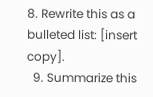8. Rewrite this as a bulleted list: [insert copy].
  9. Summarize this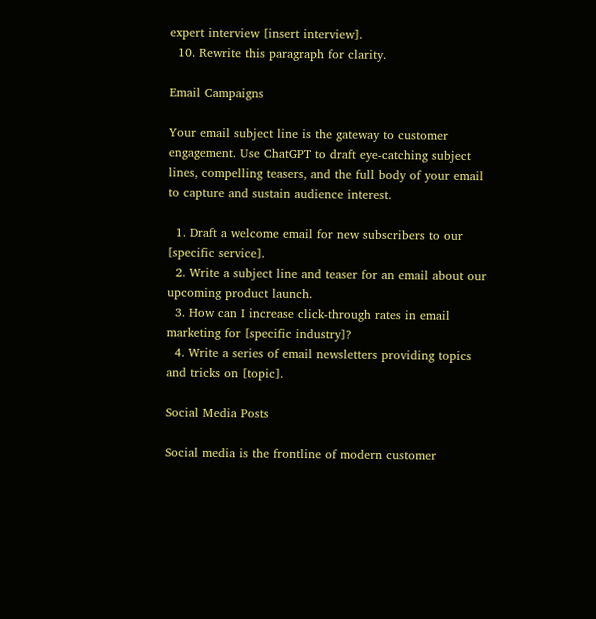expert interview [insert interview].
  10. Rewrite this paragraph for clarity.

Email Campaigns

Your email subject line is the gateway to customer engagement. Use ChatGPT to draft eye-catching subject lines, compelling teasers, and the full body of your email to capture and sustain audience interest.

  1. Draft a welcome email for new subscribers to our [specific service].
  2. Write a subject line and teaser for an email about our upcoming product launch.
  3. How can I increase click-through rates in email marketing for [specific industry]?
  4. Write a series of email newsletters providing topics and tricks on [topic].

Social Media Posts

Social media is the frontline of modern customer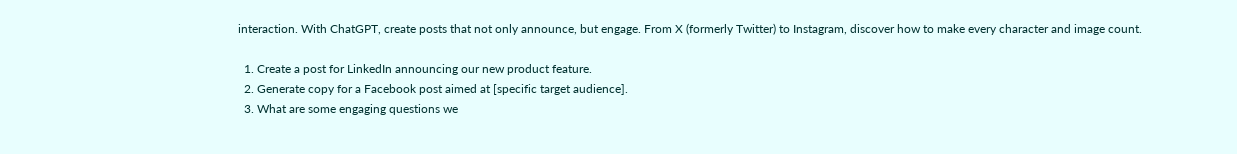interaction. With ChatGPT, create posts that not only announce, but engage. From X (formerly Twitter) to Instagram, discover how to make every character and image count.

  1. Create a post for LinkedIn announcing our new product feature.
  2. Generate copy for a Facebook post aimed at [specific target audience].
  3. What are some engaging questions we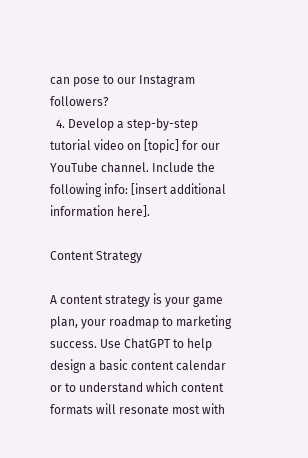can pose to our Instagram followers?
  4. Develop a step-by-step tutorial video on [topic] for our YouTube channel. Include the following info: [insert additional information here].

Content Strategy

A content strategy is your game plan, your roadmap to marketing success. Use ChatGPT to help design a basic content calendar or to understand which content formats will resonate most with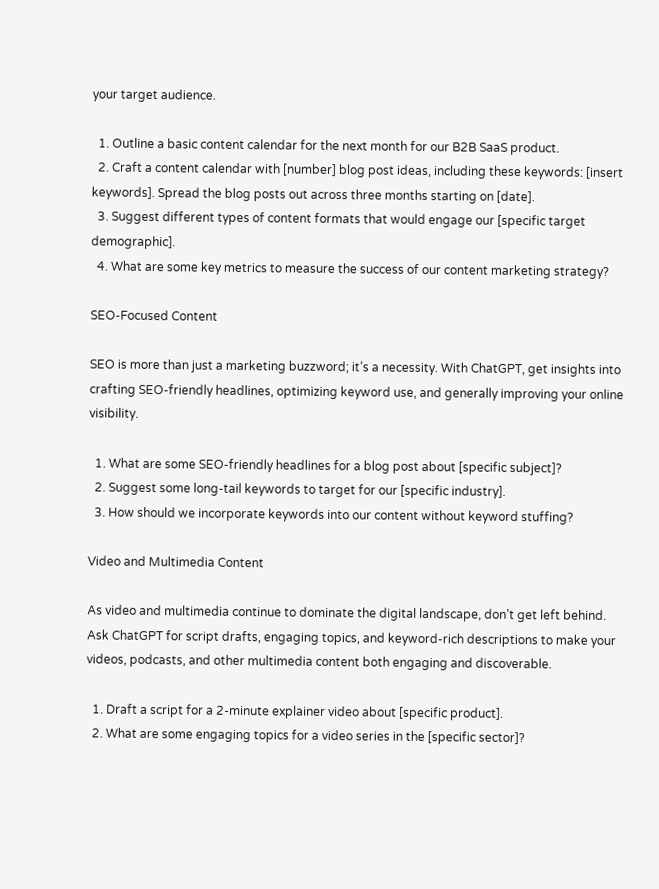your target audience.

  1. Outline a basic content calendar for the next month for our B2B SaaS product.
  2. Craft a content calendar with [number] blog post ideas, including these keywords: [insert keywords]. Spread the blog posts out across three months starting on [date].
  3. Suggest different types of content formats that would engage our [specific target demographic].
  4. What are some key metrics to measure the success of our content marketing strategy?

SEO-Focused Content

SEO is more than just a marketing buzzword; it’s a necessity. With ChatGPT, get insights into crafting SEO-friendly headlines, optimizing keyword use, and generally improving your online visibility.

  1. What are some SEO-friendly headlines for a blog post about [specific subject]?
  2. Suggest some long-tail keywords to target for our [specific industry].
  3. How should we incorporate keywords into our content without keyword stuffing?

Video and Multimedia Content

As video and multimedia continue to dominate the digital landscape, don’t get left behind. Ask ChatGPT for script drafts, engaging topics, and keyword-rich descriptions to make your videos, podcasts, and other multimedia content both engaging and discoverable.

  1. Draft a script for a 2-minute explainer video about [specific product].
  2. What are some engaging topics for a video series in the [specific sector]?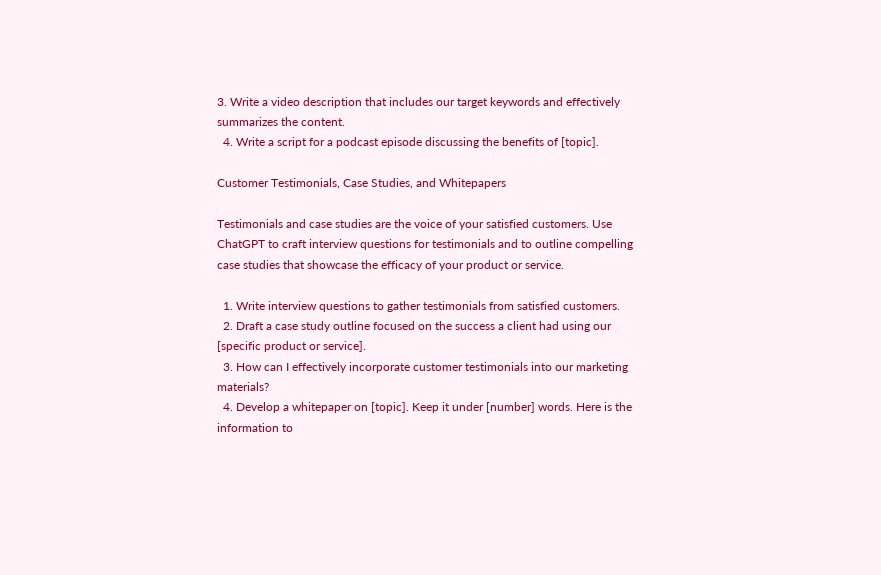3. Write a video description that includes our target keywords and effectively summarizes the content.
  4. Write a script for a podcast episode discussing the benefits of [topic].

Customer Testimonials, Case Studies, and Whitepapers

Testimonials and case studies are the voice of your satisfied customers. Use ChatGPT to craft interview questions for testimonials and to outline compelling case studies that showcase the efficacy of your product or service.

  1. Write interview questions to gather testimonials from satisfied customers.
  2. Draft a case study outline focused on the success a client had using our [specific product or service].
  3. How can I effectively incorporate customer testimonials into our marketing materials?
  4. Develop a whitepaper on [topic]. Keep it under [number] words. Here is the information to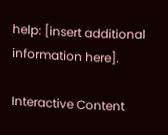help: [insert additional information here].

Interactive Content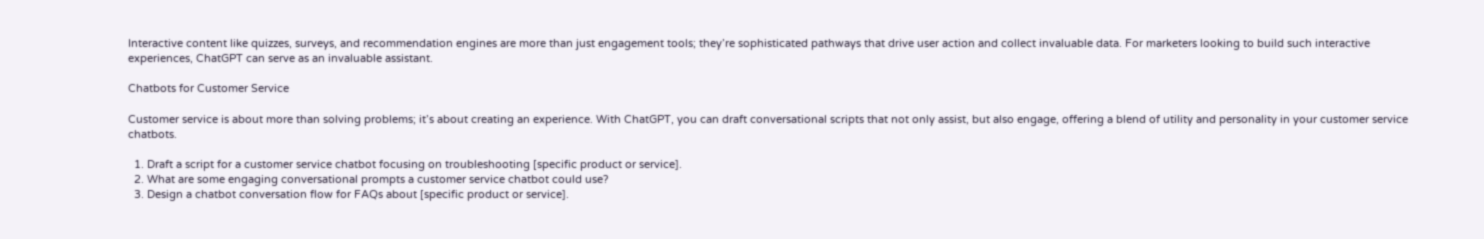Interactive content like quizzes, surveys, and recommendation engines are more than just engagement tools; they’re sophisticated pathways that drive user action and collect invaluable data. For marketers looking to build such interactive experiences, ChatGPT can serve as an invaluable assistant.

Chatbots for Customer Service

Customer service is about more than solving problems; it’s about creating an experience. With ChatGPT, you can draft conversational scripts that not only assist, but also engage, offering a blend of utility and personality in your customer service chatbots.

  1. Draft a script for a customer service chatbot focusing on troubleshooting [specific product or service].
  2. What are some engaging conversational prompts a customer service chatbot could use?
  3. Design a chatbot conversation flow for FAQs about [specific product or service].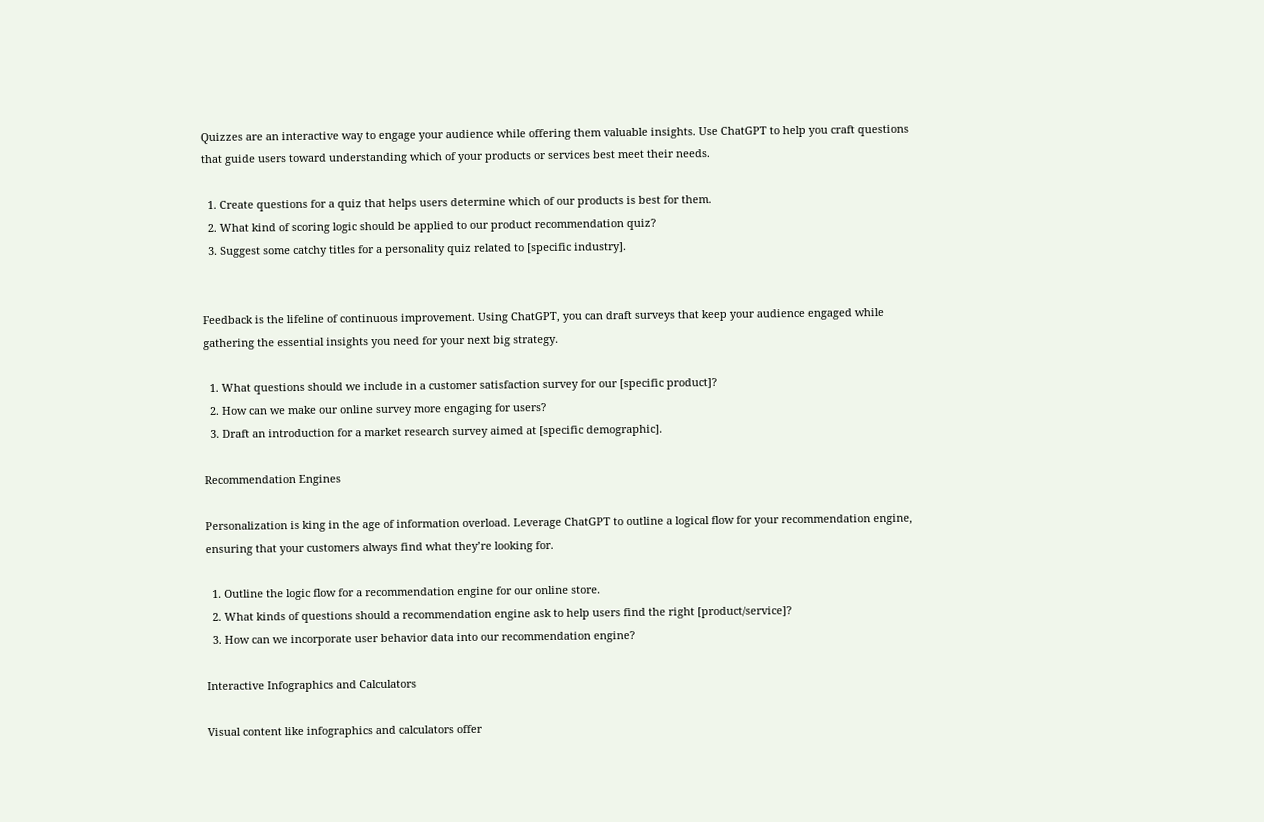Quizzes are an interactive way to engage your audience while offering them valuable insights. Use ChatGPT to help you craft questions that guide users toward understanding which of your products or services best meet their needs.

  1. Create questions for a quiz that helps users determine which of our products is best for them.
  2. What kind of scoring logic should be applied to our product recommendation quiz?
  3. Suggest some catchy titles for a personality quiz related to [specific industry].


Feedback is the lifeline of continuous improvement. Using ChatGPT, you can draft surveys that keep your audience engaged while gathering the essential insights you need for your next big strategy.

  1. What questions should we include in a customer satisfaction survey for our [specific product]?
  2. How can we make our online survey more engaging for users?
  3. Draft an introduction for a market research survey aimed at [specific demographic].

Recommendation Engines

Personalization is king in the age of information overload. Leverage ChatGPT to outline a logical flow for your recommendation engine, ensuring that your customers always find what they’re looking for.

  1. Outline the logic flow for a recommendation engine for our online store.
  2. What kinds of questions should a recommendation engine ask to help users find the right [product/service]?
  3. How can we incorporate user behavior data into our recommendation engine?

Interactive Infographics and Calculators

Visual content like infographics and calculators offer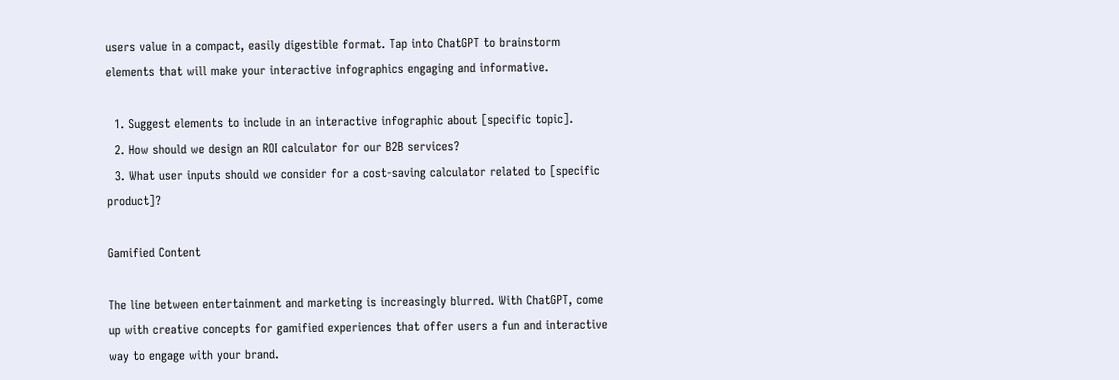users value in a compact, easily digestible format. Tap into ChatGPT to brainstorm elements that will make your interactive infographics engaging and informative.

  1. Suggest elements to include in an interactive infographic about [specific topic].
  2. How should we design an ROI calculator for our B2B services?
  3. What user inputs should we consider for a cost-saving calculator related to [specific product]?

Gamified Content

The line between entertainment and marketing is increasingly blurred. With ChatGPT, come up with creative concepts for gamified experiences that offer users a fun and interactive way to engage with your brand.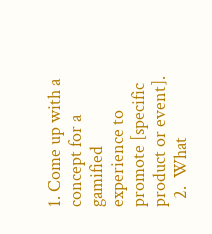1. Come up with a concept for a gamified experience to promote [specific product or event].
  2.  What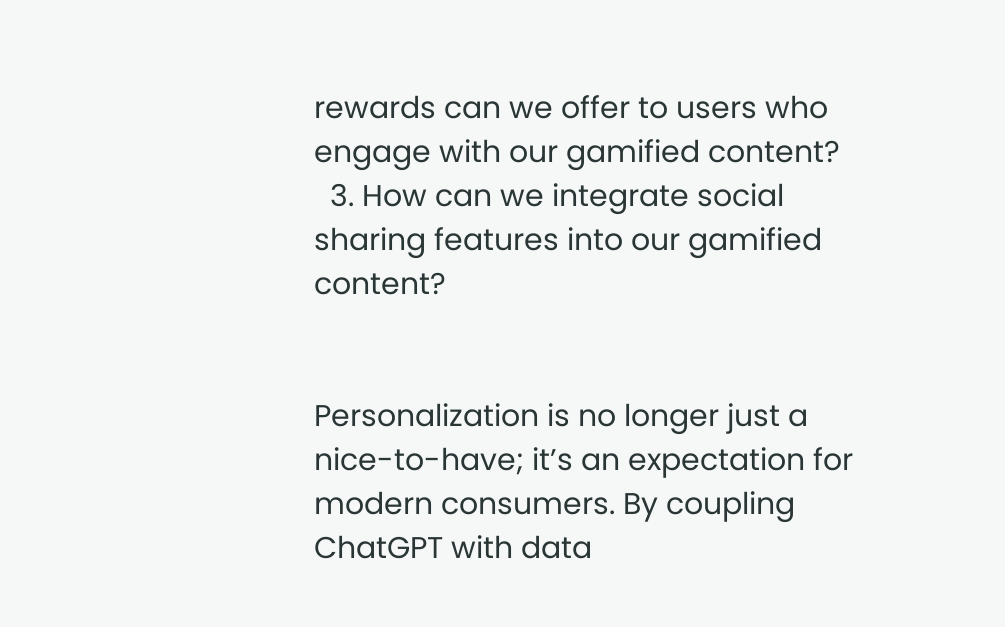rewards can we offer to users who engage with our gamified content?
  3. How can we integrate social sharing features into our gamified content?


Personalization is no longer just a nice-to-have; it’s an expectation for modern consumers. By coupling ChatGPT with data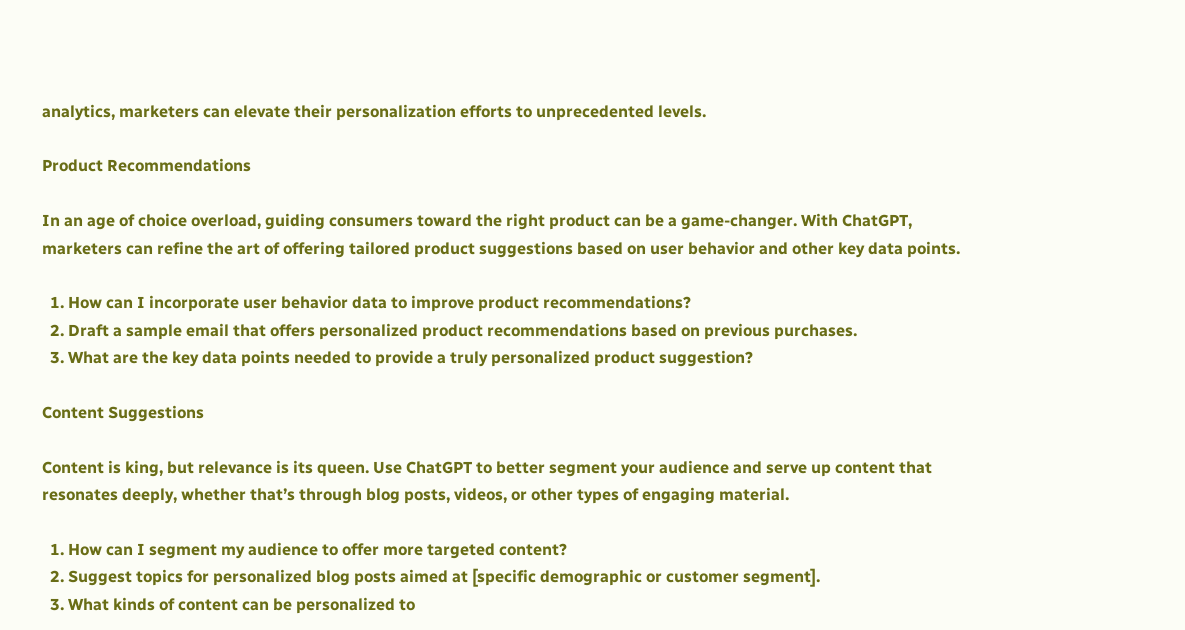analytics, marketers can elevate their personalization efforts to unprecedented levels.

Product Recommendations

In an age of choice overload, guiding consumers toward the right product can be a game-changer. With ChatGPT, marketers can refine the art of offering tailored product suggestions based on user behavior and other key data points.

  1. How can I incorporate user behavior data to improve product recommendations?
  2. Draft a sample email that offers personalized product recommendations based on previous purchases.
  3. What are the key data points needed to provide a truly personalized product suggestion?

Content Suggestions

Content is king, but relevance is its queen. Use ChatGPT to better segment your audience and serve up content that resonates deeply, whether that’s through blog posts, videos, or other types of engaging material.

  1. How can I segment my audience to offer more targeted content?
  2. Suggest topics for personalized blog posts aimed at [specific demographic or customer segment].
  3. What kinds of content can be personalized to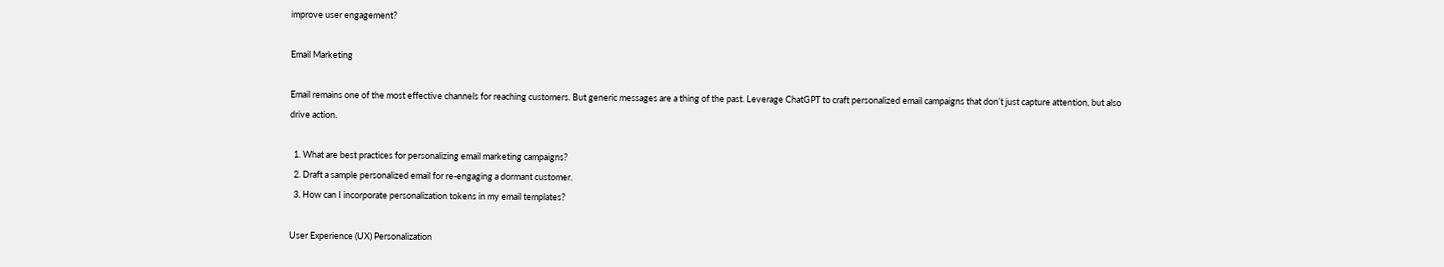improve user engagement?

Email Marketing

Email remains one of the most effective channels for reaching customers. But generic messages are a thing of the past. Leverage ChatGPT to craft personalized email campaigns that don’t just capture attention, but also drive action.

  1. What are best practices for personalizing email marketing campaigns?
  2. Draft a sample personalized email for re-engaging a dormant customer.
  3. How can I incorporate personalization tokens in my email templates?

User Experience (UX) Personalization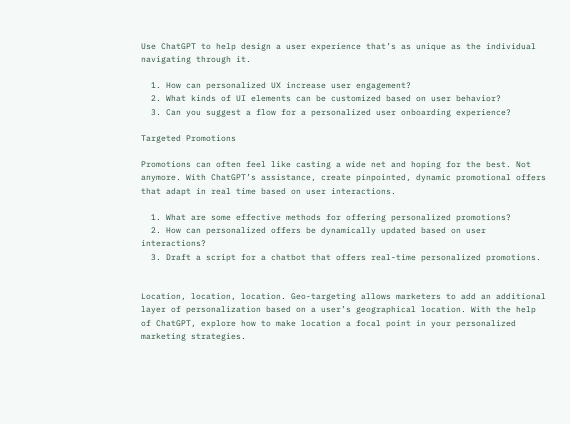Use ChatGPT to help design a user experience that’s as unique as the individual navigating through it.

  1. How can personalized UX increase user engagement?
  2. What kinds of UI elements can be customized based on user behavior?
  3. Can you suggest a flow for a personalized user onboarding experience?

Targeted Promotions

Promotions can often feel like casting a wide net and hoping for the best. Not anymore. With ChatGPT’s assistance, create pinpointed, dynamic promotional offers that adapt in real time based on user interactions.

  1. What are some effective methods for offering personalized promotions?
  2. How can personalized offers be dynamically updated based on user interactions?
  3. Draft a script for a chatbot that offers real-time personalized promotions.


Location, location, location. Geo-targeting allows marketers to add an additional layer of personalization based on a user’s geographical location. With the help of ChatGPT, explore how to make location a focal point in your personalized marketing strategies.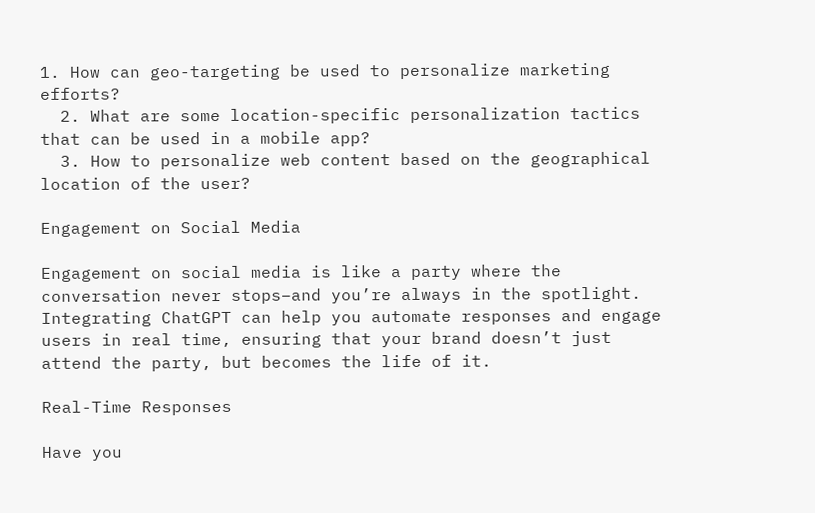1. How can geo-targeting be used to personalize marketing efforts?
  2. What are some location-specific personalization tactics that can be used in a mobile app?
  3. How to personalize web content based on the geographical location of the user?

Engagement on Social Media

Engagement on social media is like a party where the conversation never stops–and you’re always in the spotlight. Integrating ChatGPT can help you automate responses and engage users in real time, ensuring that your brand doesn’t just attend the party, but becomes the life of it.

Real-Time Responses

Have you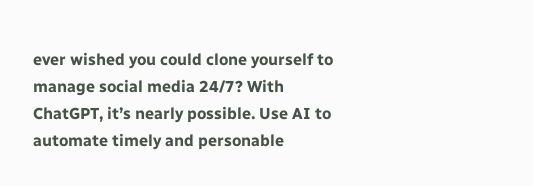ever wished you could clone yourself to manage social media 24/7? With ChatGPT, it’s nearly possible. Use AI to automate timely and personable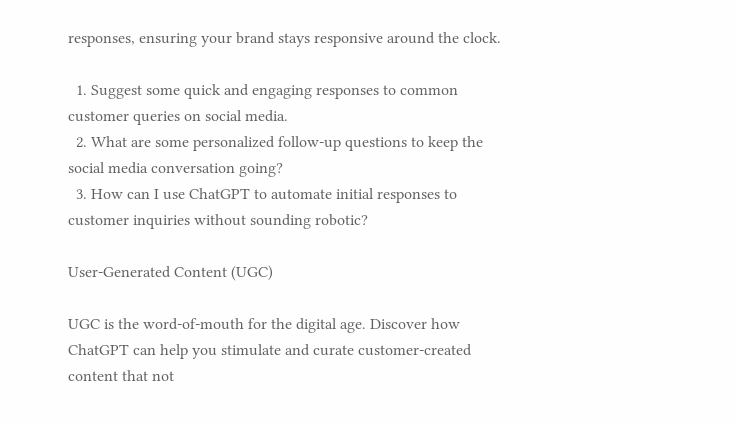responses, ensuring your brand stays responsive around the clock.

  1. Suggest some quick and engaging responses to common customer queries on social media.
  2. What are some personalized follow-up questions to keep the social media conversation going?
  3. How can I use ChatGPT to automate initial responses to customer inquiries without sounding robotic?

User-Generated Content (UGC)

UGC is the word-of-mouth for the digital age. Discover how ChatGPT can help you stimulate and curate customer-created content that not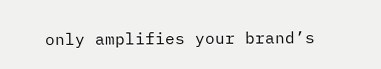only amplifies your brand’s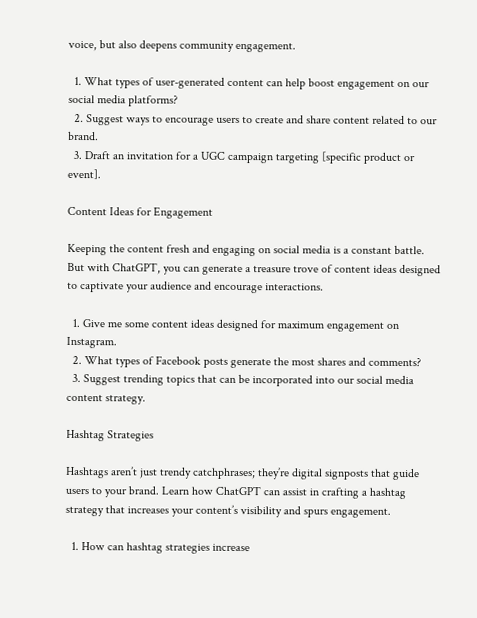voice, but also deepens community engagement.

  1. What types of user-generated content can help boost engagement on our social media platforms?
  2. Suggest ways to encourage users to create and share content related to our brand.
  3. Draft an invitation for a UGC campaign targeting [specific product or event].

Content Ideas for Engagement

Keeping the content fresh and engaging on social media is a constant battle. But with ChatGPT, you can generate a treasure trove of content ideas designed to captivate your audience and encourage interactions.

  1. Give me some content ideas designed for maximum engagement on Instagram.
  2. What types of Facebook posts generate the most shares and comments?
  3. Suggest trending topics that can be incorporated into our social media content strategy.

Hashtag Strategies

Hashtags aren’t just trendy catchphrases; they’re digital signposts that guide users to your brand. Learn how ChatGPT can assist in crafting a hashtag strategy that increases your content’s visibility and spurs engagement.

  1. How can hashtag strategies increase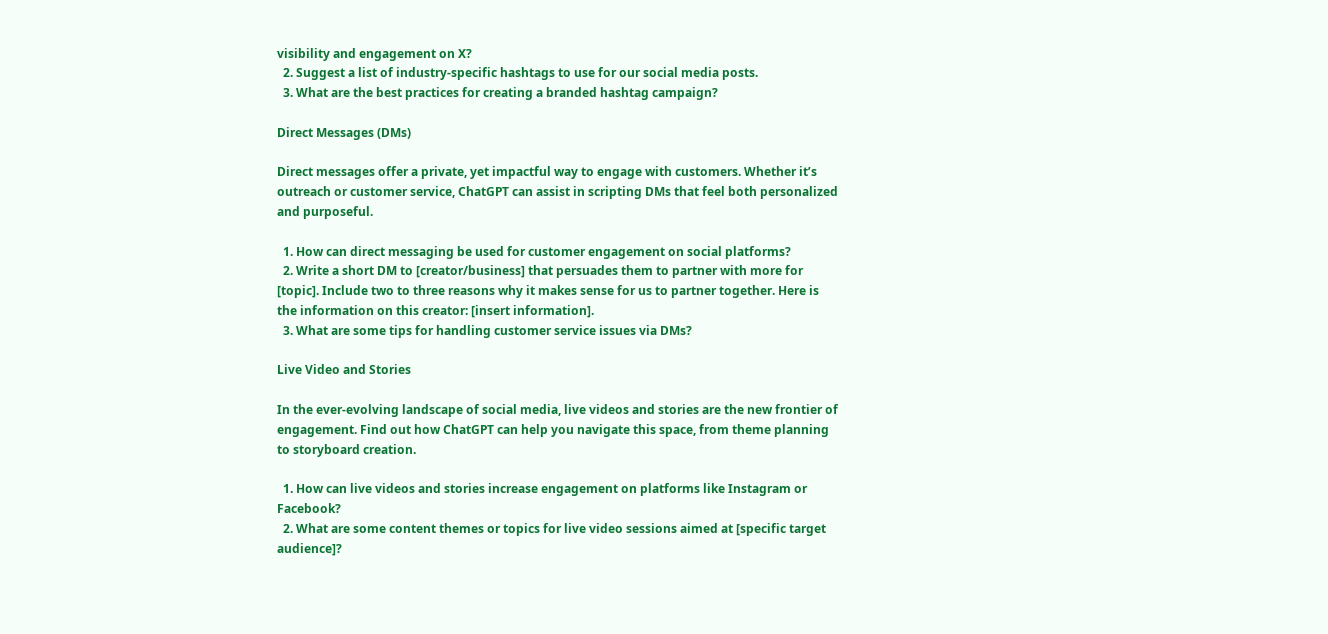visibility and engagement on X?
  2. Suggest a list of industry-specific hashtags to use for our social media posts.
  3. What are the best practices for creating a branded hashtag campaign?

Direct Messages (DMs)

Direct messages offer a private, yet impactful way to engage with customers. Whether it’s outreach or customer service, ChatGPT can assist in scripting DMs that feel both personalized and purposeful.

  1. How can direct messaging be used for customer engagement on social platforms?
  2. Write a short DM to [creator/business] that persuades them to partner with more for [topic]. Include two to three reasons why it makes sense for us to partner together. Here is the information on this creator: [insert information].
  3. What are some tips for handling customer service issues via DMs?

Live Video and Stories

In the ever-evolving landscape of social media, live videos and stories are the new frontier of engagement. Find out how ChatGPT can help you navigate this space, from theme planning to storyboard creation.

  1. How can live videos and stories increase engagement on platforms like Instagram or Facebook?
  2. What are some content themes or topics for live video sessions aimed at [specific target audience]?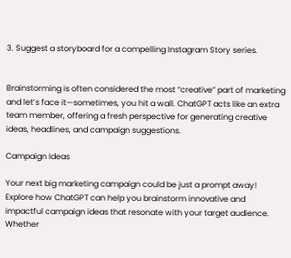3. Suggest a storyboard for a compelling Instagram Story series.


Brainstorming is often considered the most “creative” part of marketing and let’s face it—sometimes, you hit a wall. ChatGPT acts like an extra team member, offering a fresh perspective for generating creative ideas, headlines, and campaign suggestions.

Campaign Ideas

Your next big marketing campaign could be just a prompt away! Explore how ChatGPT can help you brainstorm innovative and impactful campaign ideas that resonate with your target audience. Whether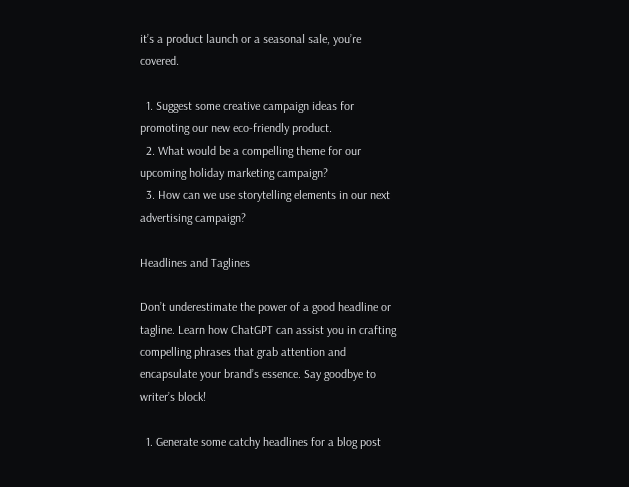it’s a product launch or a seasonal sale, you’re covered.

  1. Suggest some creative campaign ideas for promoting our new eco-friendly product.
  2. What would be a compelling theme for our upcoming holiday marketing campaign?
  3. How can we use storytelling elements in our next advertising campaign?

Headlines and Taglines

Don’t underestimate the power of a good headline or tagline. Learn how ChatGPT can assist you in crafting compelling phrases that grab attention and encapsulate your brand’s essence. Say goodbye to writer’s block!

  1. Generate some catchy headlines for a blog post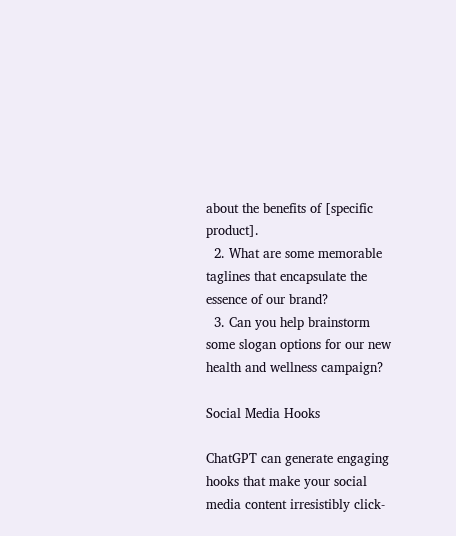about the benefits of [specific product].
  2. What are some memorable taglines that encapsulate the essence of our brand?
  3. Can you help brainstorm some slogan options for our new health and wellness campaign?

Social Media Hooks

ChatGPT can generate engaging hooks that make your social media content irresistibly click-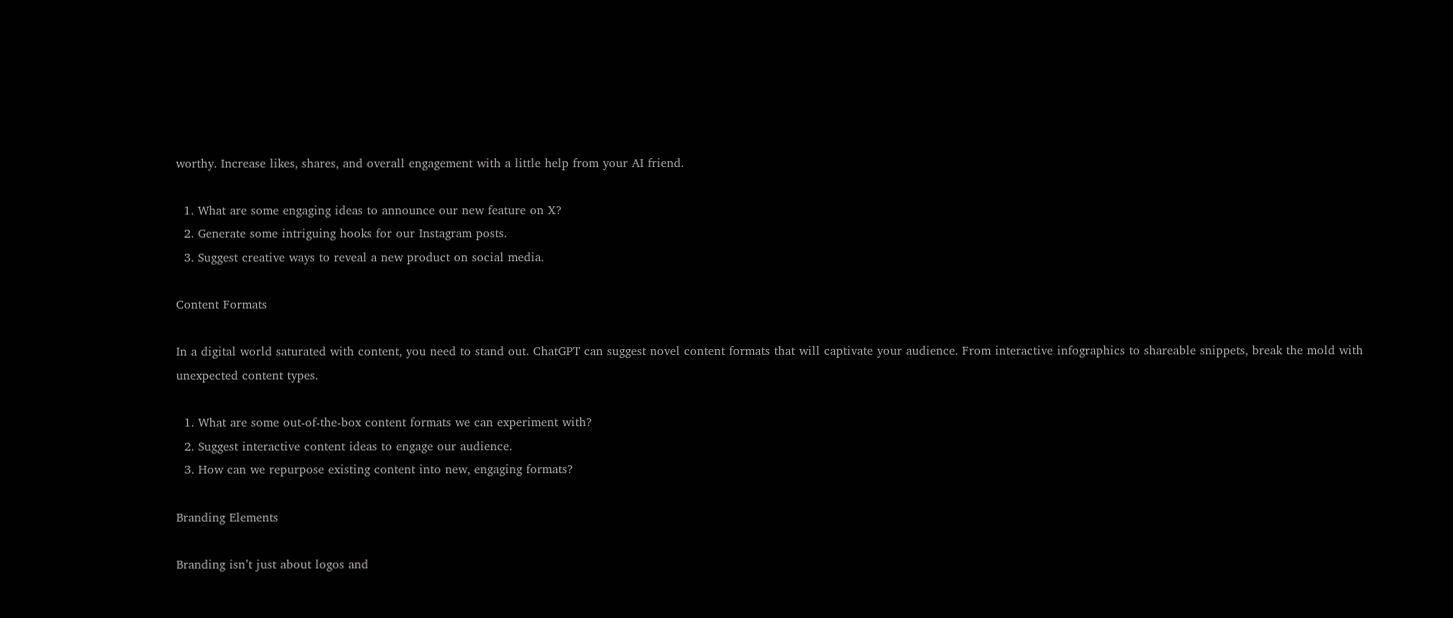worthy. Increase likes, shares, and overall engagement with a little help from your AI friend.

  1. What are some engaging ideas to announce our new feature on X?
  2. Generate some intriguing hooks for our Instagram posts.
  3. Suggest creative ways to reveal a new product on social media.

Content Formats

In a digital world saturated with content, you need to stand out. ChatGPT can suggest novel content formats that will captivate your audience. From interactive infographics to shareable snippets, break the mold with unexpected content types.

  1. What are some out-of-the-box content formats we can experiment with?
  2. Suggest interactive content ideas to engage our audience.
  3. How can we repurpose existing content into new, engaging formats?

Branding Elements

Branding isn’t just about logos and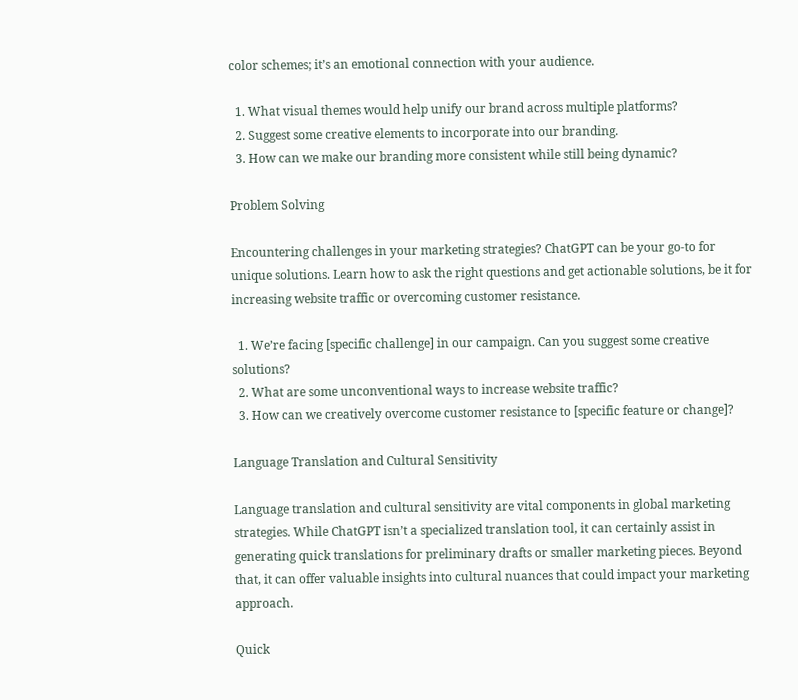color schemes; it’s an emotional connection with your audience.

  1. What visual themes would help unify our brand across multiple platforms?
  2. Suggest some creative elements to incorporate into our branding.
  3. How can we make our branding more consistent while still being dynamic?

Problem Solving

Encountering challenges in your marketing strategies? ChatGPT can be your go-to for unique solutions. Learn how to ask the right questions and get actionable solutions, be it for increasing website traffic or overcoming customer resistance.

  1. We’re facing [specific challenge] in our campaign. Can you suggest some creative solutions?
  2. What are some unconventional ways to increase website traffic?
  3. How can we creatively overcome customer resistance to [specific feature or change]?

Language Translation and Cultural Sensitivity

Language translation and cultural sensitivity are vital components in global marketing strategies. While ChatGPT isn’t a specialized translation tool, it can certainly assist in generating quick translations for preliminary drafts or smaller marketing pieces. Beyond that, it can offer valuable insights into cultural nuances that could impact your marketing approach.

Quick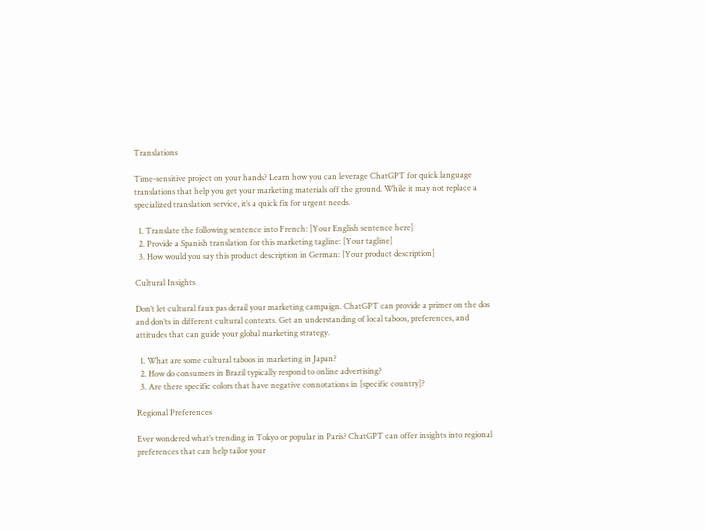Translations

Time-sensitive project on your hands? Learn how you can leverage ChatGPT for quick language translations that help you get your marketing materials off the ground. While it may not replace a specialized translation service, it’s a quick fix for urgent needs.

  1. Translate the following sentence into French: [Your English sentence here]
  2. Provide a Spanish translation for this marketing tagline: [Your tagline]
  3. How would you say this product description in German: [Your product description]

Cultural Insights

Don’t let cultural faux pas derail your marketing campaign. ChatGPT can provide a primer on the dos and don’ts in different cultural contexts. Get an understanding of local taboos, preferences, and attitudes that can guide your global marketing strategy.

  1. What are some cultural taboos in marketing in Japan?
  2. How do consumers in Brazil typically respond to online advertising?
  3. Are there specific colors that have negative connotations in [specific country]?

Regional Preferences

Ever wondered what’s trending in Tokyo or popular in Paris? ChatGPT can offer insights into regional preferences that can help tailor your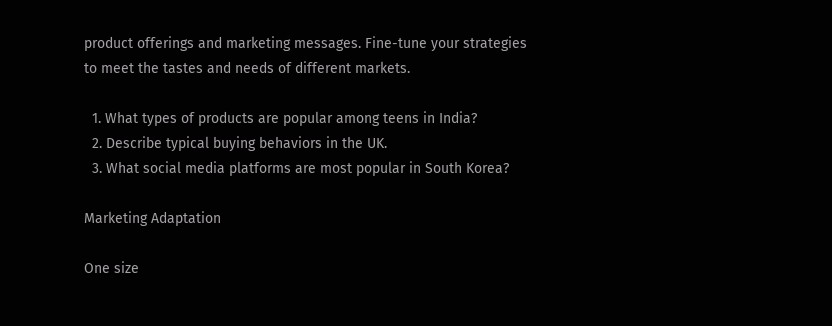product offerings and marketing messages. Fine-tune your strategies to meet the tastes and needs of different markets.

  1. What types of products are popular among teens in India?
  2. Describe typical buying behaviors in the UK.
  3. What social media platforms are most popular in South Korea?

Marketing Adaptation

One size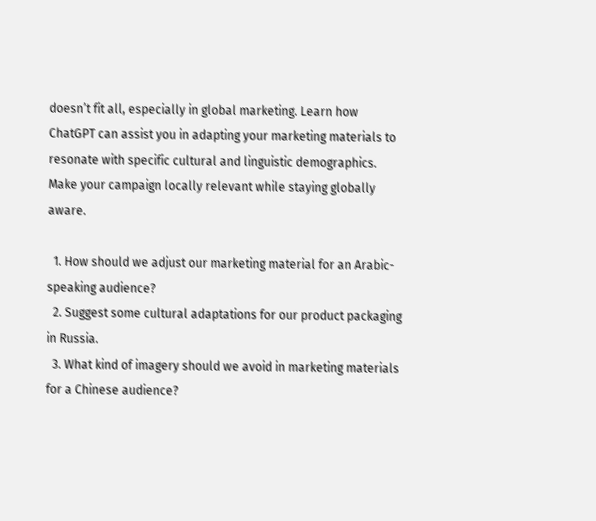doesn’t fit all, especially in global marketing. Learn how ChatGPT can assist you in adapting your marketing materials to resonate with specific cultural and linguistic demographics. Make your campaign locally relevant while staying globally aware.

  1. How should we adjust our marketing material for an Arabic-speaking audience?
  2. Suggest some cultural adaptations for our product packaging in Russia.
  3. What kind of imagery should we avoid in marketing materials for a Chinese audience?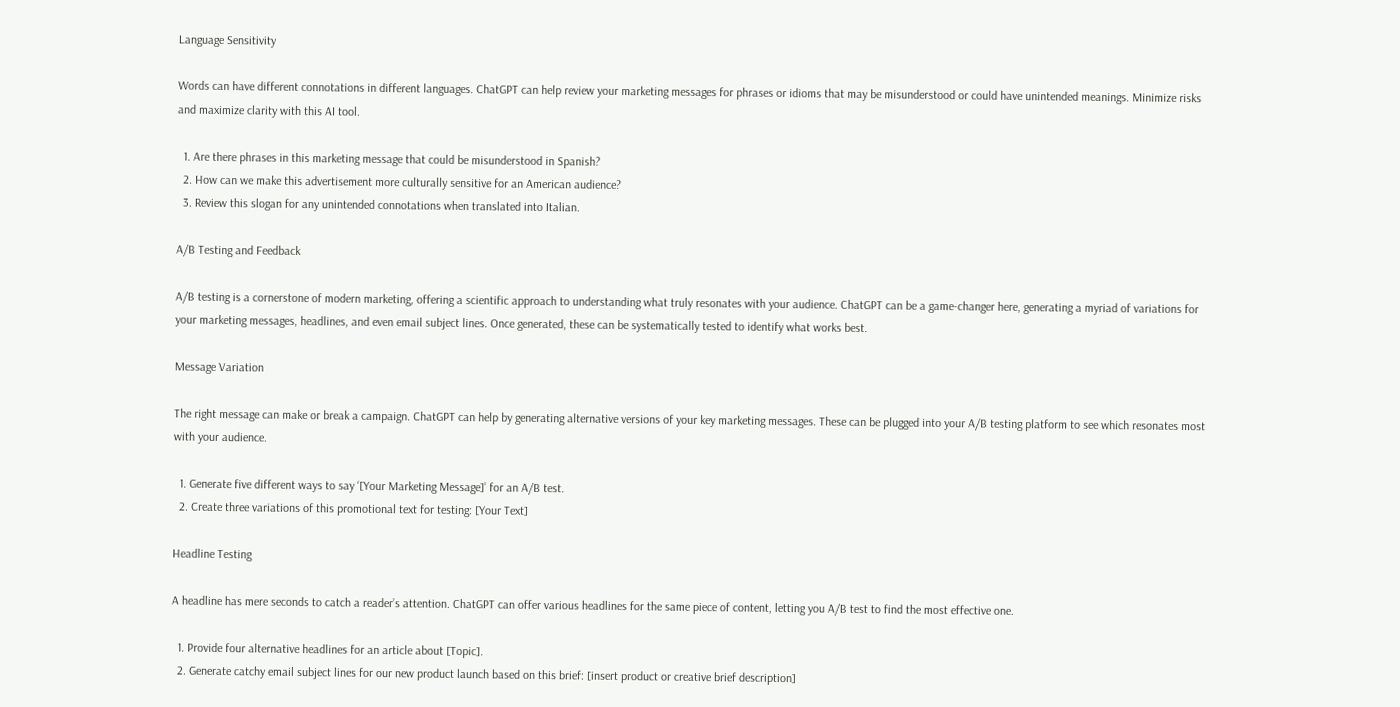Language Sensitivity

Words can have different connotations in different languages. ChatGPT can help review your marketing messages for phrases or idioms that may be misunderstood or could have unintended meanings. Minimize risks and maximize clarity with this AI tool.

  1. Are there phrases in this marketing message that could be misunderstood in Spanish?
  2. How can we make this advertisement more culturally sensitive for an American audience?
  3. Review this slogan for any unintended connotations when translated into Italian.

A/B Testing and Feedback

A/B testing is a cornerstone of modern marketing, offering a scientific approach to understanding what truly resonates with your audience. ChatGPT can be a game-changer here, generating a myriad of variations for your marketing messages, headlines, and even email subject lines. Once generated, these can be systematically tested to identify what works best.

Message Variation

The right message can make or break a campaign. ChatGPT can help by generating alternative versions of your key marketing messages. These can be plugged into your A/B testing platform to see which resonates most with your audience.

  1. Generate five different ways to say ‘[Your Marketing Message]’ for an A/B test.
  2. Create three variations of this promotional text for testing: [Your Text]

Headline Testing

A headline has mere seconds to catch a reader’s attention. ChatGPT can offer various headlines for the same piece of content, letting you A/B test to find the most effective one.

  1. Provide four alternative headlines for an article about [Topic].
  2. Generate catchy email subject lines for our new product launch based on this brief: [insert product or creative brief description]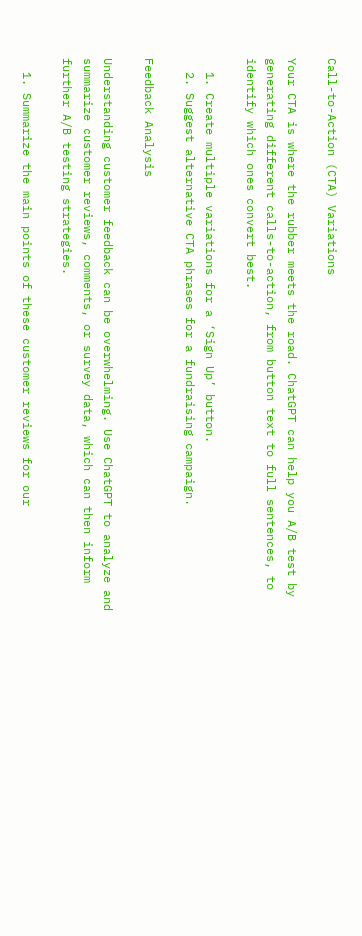Call-to-Action (CTA) Variations

Your CTA is where the rubber meets the road. ChatGPT can help you A/B test by generating different calls-to-action, from button text to full sentences, to identify which ones convert best.

  1. Create multiple variations for a ‘Sign Up’ button.
  2. Suggest alternative CTA phrases for a fundraising campaign.

Feedback Analysis

Understanding customer feedback can be overwhelming. Use ChatGPT to analyze and summarize customer reviews, comments, or survey data, which can then inform further A/B testing strategies.

  1. Summarize the main points of these customer reviews for our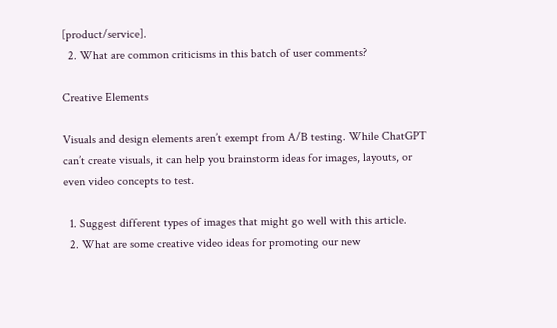[product/service].
  2. What are common criticisms in this batch of user comments?

Creative Elements

Visuals and design elements aren’t exempt from A/B testing. While ChatGPT can’t create visuals, it can help you brainstorm ideas for images, layouts, or even video concepts to test.

  1. Suggest different types of images that might go well with this article.
  2. What are some creative video ideas for promoting our new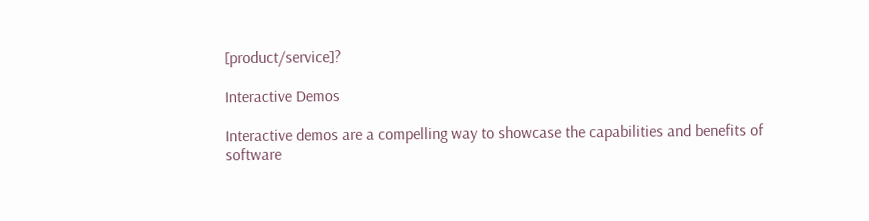[product/service]?

Interactive Demos

Interactive demos are a compelling way to showcase the capabilities and benefits of software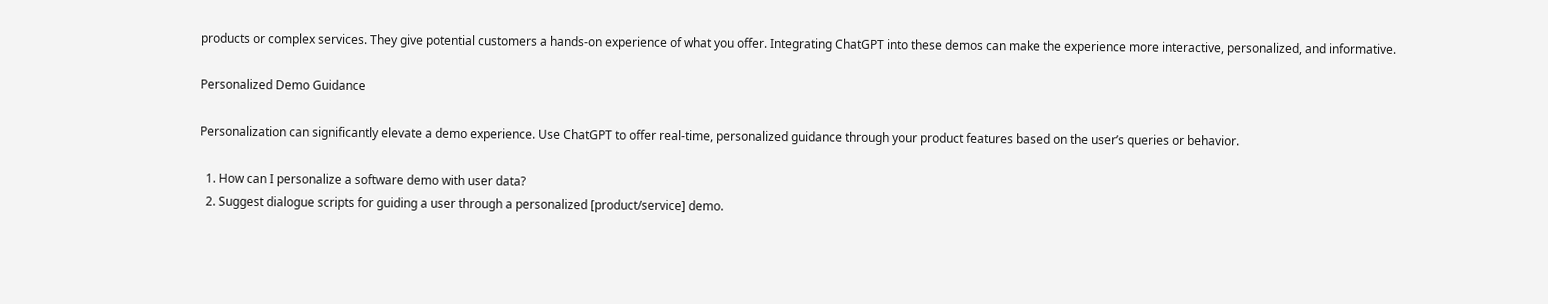products or complex services. They give potential customers a hands-on experience of what you offer. Integrating ChatGPT into these demos can make the experience more interactive, personalized, and informative.

Personalized Demo Guidance

Personalization can significantly elevate a demo experience. Use ChatGPT to offer real-time, personalized guidance through your product features based on the user’s queries or behavior.

  1. How can I personalize a software demo with user data?
  2. Suggest dialogue scripts for guiding a user through a personalized [product/service] demo.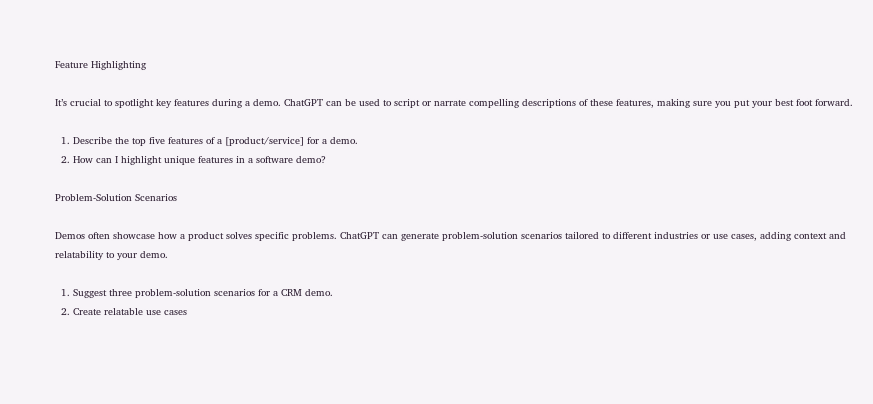Feature Highlighting

It’s crucial to spotlight key features during a demo. ChatGPT can be used to script or narrate compelling descriptions of these features, making sure you put your best foot forward.

  1. Describe the top five features of a [product/service] for a demo.
  2. How can I highlight unique features in a software demo?

Problem-Solution Scenarios

Demos often showcase how a product solves specific problems. ChatGPT can generate problem-solution scenarios tailored to different industries or use cases, adding context and relatability to your demo.

  1. Suggest three problem-solution scenarios for a CRM demo.
  2. Create relatable use cases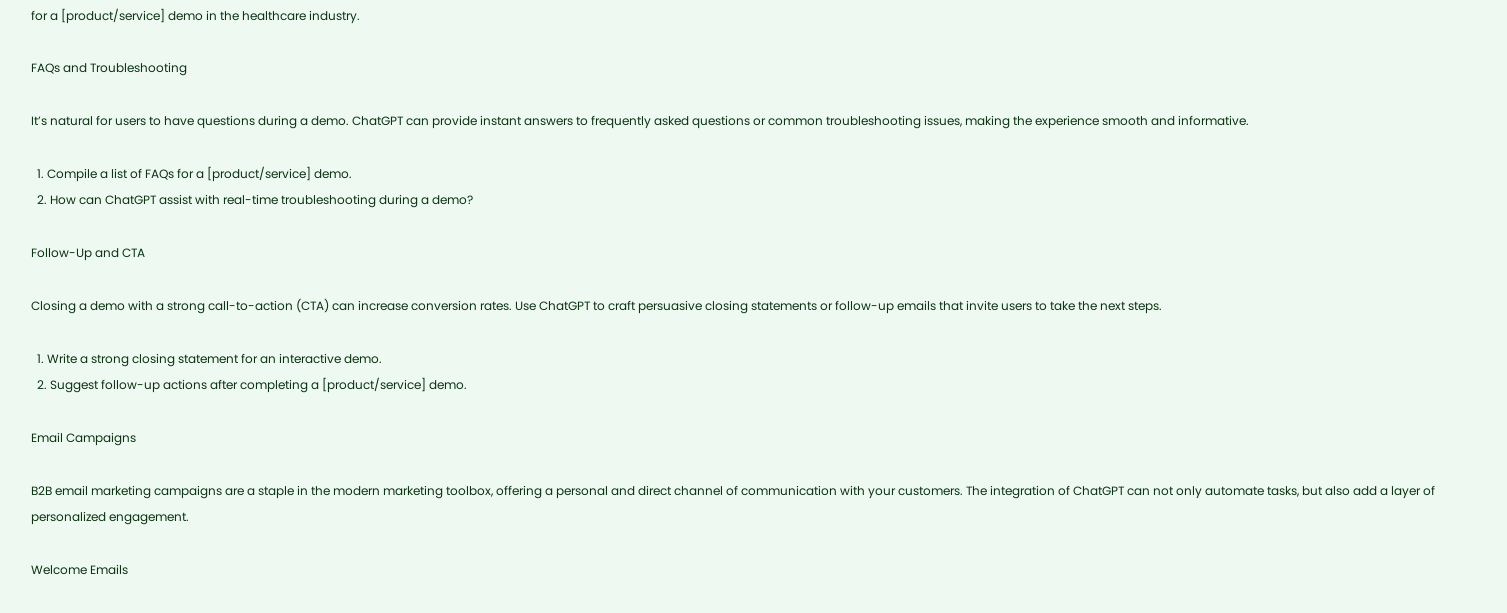for a [product/service] demo in the healthcare industry.

FAQs and Troubleshooting

It’s natural for users to have questions during a demo. ChatGPT can provide instant answers to frequently asked questions or common troubleshooting issues, making the experience smooth and informative.

  1. Compile a list of FAQs for a [product/service] demo.
  2. How can ChatGPT assist with real-time troubleshooting during a demo?

Follow-Up and CTA

Closing a demo with a strong call-to-action (CTA) can increase conversion rates. Use ChatGPT to craft persuasive closing statements or follow-up emails that invite users to take the next steps.

  1. Write a strong closing statement for an interactive demo.
  2. Suggest follow-up actions after completing a [product/service] demo.

Email Campaigns

B2B email marketing campaigns are a staple in the modern marketing toolbox, offering a personal and direct channel of communication with your customers. The integration of ChatGPT can not only automate tasks, but also add a layer of personalized engagement.

Welcome Emails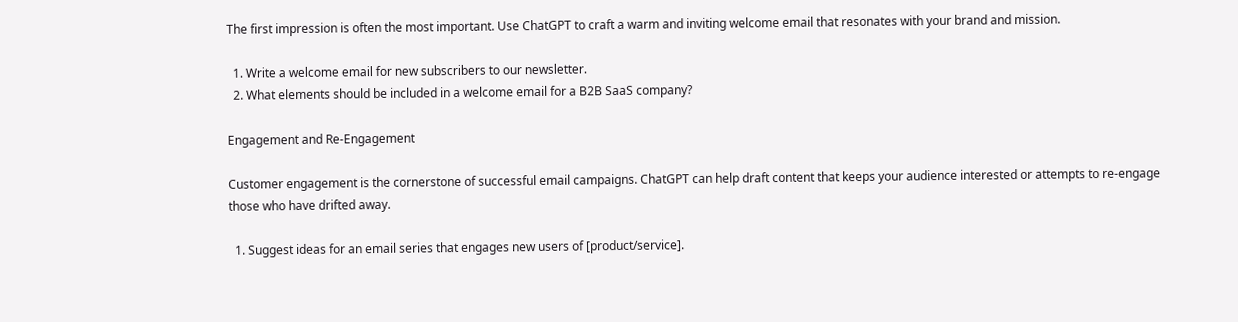The first impression is often the most important. Use ChatGPT to craft a warm and inviting welcome email that resonates with your brand and mission.

  1. Write a welcome email for new subscribers to our newsletter.
  2. What elements should be included in a welcome email for a B2B SaaS company?

Engagement and Re-Engagement

Customer engagement is the cornerstone of successful email campaigns. ChatGPT can help draft content that keeps your audience interested or attempts to re-engage those who have drifted away.

  1. Suggest ideas for an email series that engages new users of [product/service].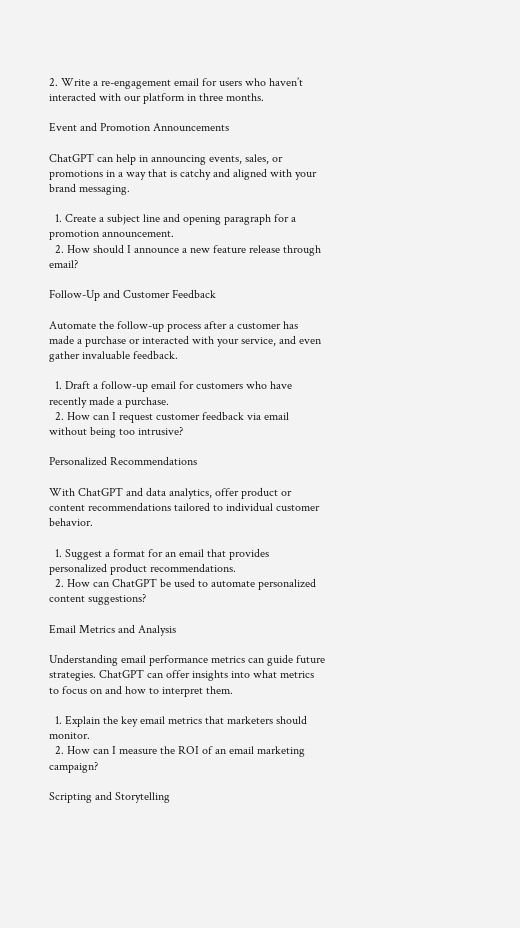2. Write a re-engagement email for users who haven’t interacted with our platform in three months.

Event and Promotion Announcements

ChatGPT can help in announcing events, sales, or promotions in a way that is catchy and aligned with your brand messaging.

  1. Create a subject line and opening paragraph for a promotion announcement.
  2. How should I announce a new feature release through email?

Follow-Up and Customer Feedback

Automate the follow-up process after a customer has made a purchase or interacted with your service, and even gather invaluable feedback.

  1. Draft a follow-up email for customers who have recently made a purchase.
  2. How can I request customer feedback via email without being too intrusive?

Personalized Recommendations

With ChatGPT and data analytics, offer product or content recommendations tailored to individual customer behavior.

  1. Suggest a format for an email that provides personalized product recommendations.
  2. How can ChatGPT be used to automate personalized content suggestions?

Email Metrics and Analysis

Understanding email performance metrics can guide future strategies. ChatGPT can offer insights into what metrics to focus on and how to interpret them.

  1. Explain the key email metrics that marketers should monitor.
  2. How can I measure the ROI of an email marketing campaign?

Scripting and Storytelling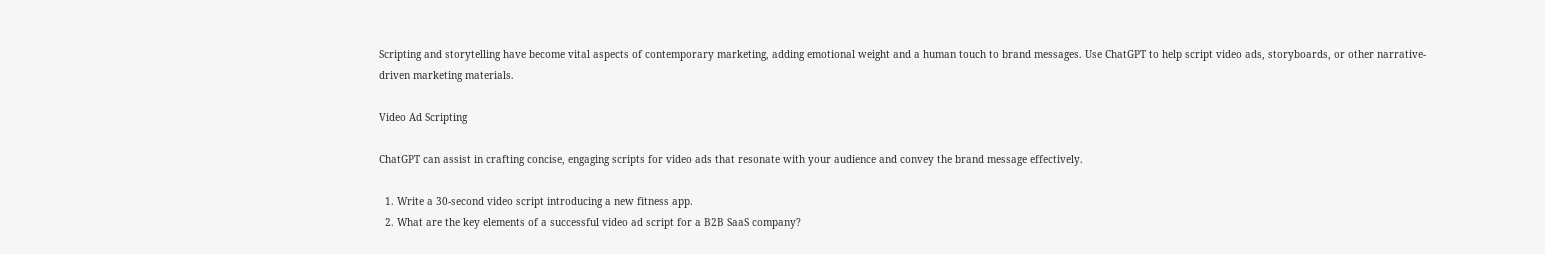Scripting and storytelling have become vital aspects of contemporary marketing, adding emotional weight and a human touch to brand messages. Use ChatGPT to help script video ads, storyboards, or other narrative-driven marketing materials.

Video Ad Scripting

ChatGPT can assist in crafting concise, engaging scripts for video ads that resonate with your audience and convey the brand message effectively.

  1. Write a 30-second video script introducing a new fitness app.
  2. What are the key elements of a successful video ad script for a B2B SaaS company?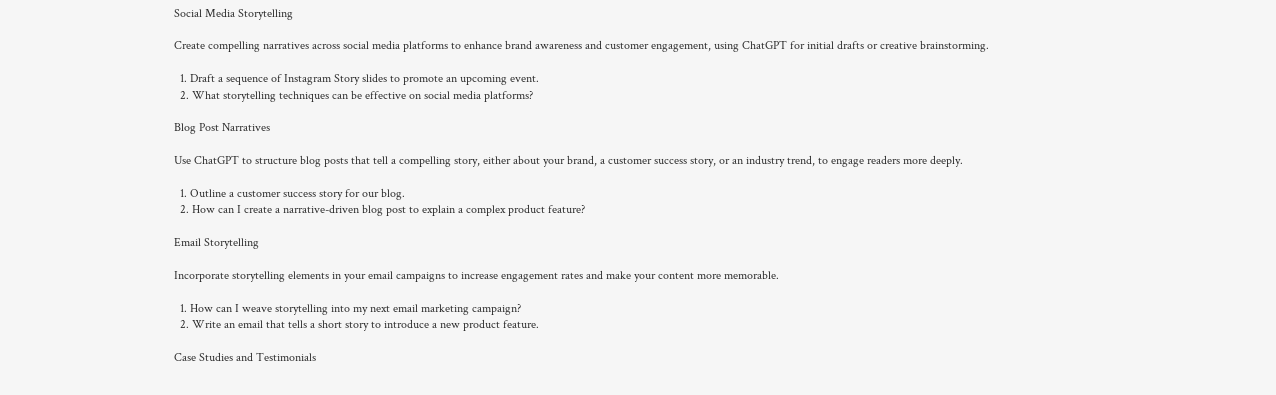Social Media Storytelling

Create compelling narratives across social media platforms to enhance brand awareness and customer engagement, using ChatGPT for initial drafts or creative brainstorming.

  1. Draft a sequence of Instagram Story slides to promote an upcoming event.
  2. What storytelling techniques can be effective on social media platforms?

Blog Post Narratives

Use ChatGPT to structure blog posts that tell a compelling story, either about your brand, a customer success story, or an industry trend, to engage readers more deeply.

  1. Outline a customer success story for our blog.
  2. How can I create a narrative-driven blog post to explain a complex product feature?

Email Storytelling

Incorporate storytelling elements in your email campaigns to increase engagement rates and make your content more memorable.

  1. How can I weave storytelling into my next email marketing campaign?
  2. Write an email that tells a short story to introduce a new product feature.

Case Studies and Testimonials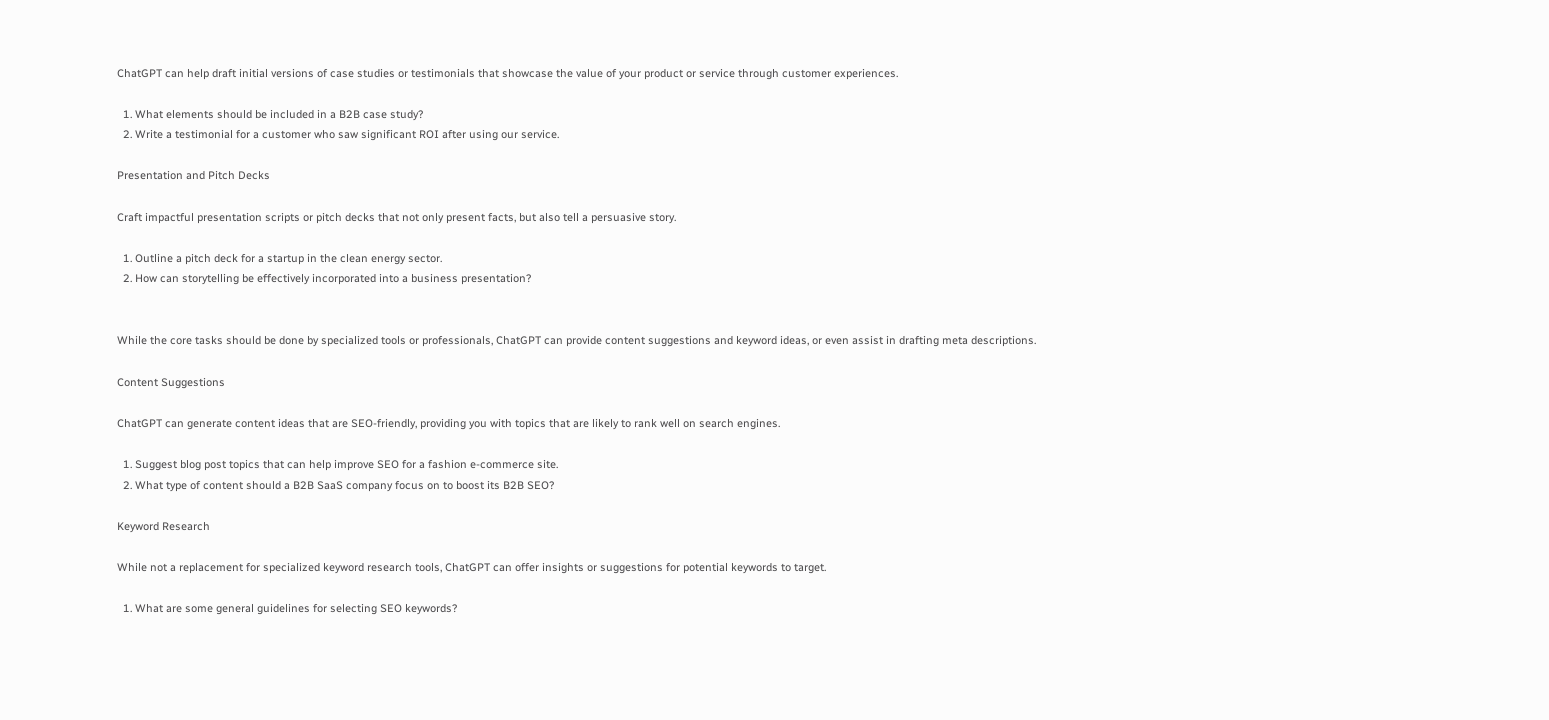ChatGPT can help draft initial versions of case studies or testimonials that showcase the value of your product or service through customer experiences.

  1. What elements should be included in a B2B case study?
  2. Write a testimonial for a customer who saw significant ROI after using our service.

Presentation and Pitch Decks

Craft impactful presentation scripts or pitch decks that not only present facts, but also tell a persuasive story.

  1. Outline a pitch deck for a startup in the clean energy sector.
  2. How can storytelling be effectively incorporated into a business presentation?


While the core tasks should be done by specialized tools or professionals, ChatGPT can provide content suggestions and keyword ideas, or even assist in drafting meta descriptions.

Content Suggestions

ChatGPT can generate content ideas that are SEO-friendly, providing you with topics that are likely to rank well on search engines.

  1. Suggest blog post topics that can help improve SEO for a fashion e-commerce site.
  2. What type of content should a B2B SaaS company focus on to boost its B2B SEO?

Keyword Research

While not a replacement for specialized keyword research tools, ChatGPT can offer insights or suggestions for potential keywords to target.

  1. What are some general guidelines for selecting SEO keywords?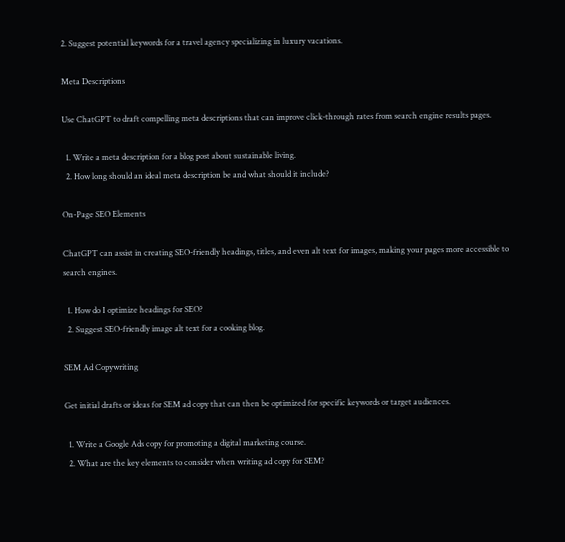2. Suggest potential keywords for a travel agency specializing in luxury vacations.

Meta Descriptions

Use ChatGPT to draft compelling meta descriptions that can improve click-through rates from search engine results pages.

  1. Write a meta description for a blog post about sustainable living.
  2. How long should an ideal meta description be and what should it include?

On-Page SEO Elements

ChatGPT can assist in creating SEO-friendly headings, titles, and even alt text for images, making your pages more accessible to search engines.

  1. How do I optimize headings for SEO?
  2. Suggest SEO-friendly image alt text for a cooking blog.

SEM Ad Copywriting

Get initial drafts or ideas for SEM ad copy that can then be optimized for specific keywords or target audiences.

  1. Write a Google Ads copy for promoting a digital marketing course.
  2. What are the key elements to consider when writing ad copy for SEM?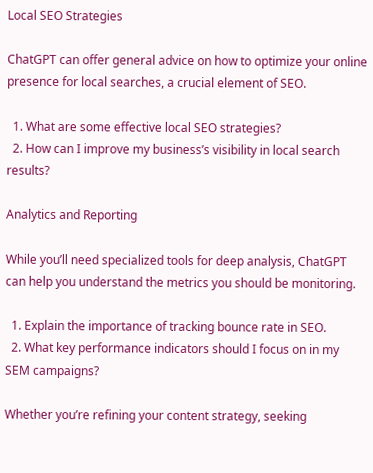Local SEO Strategies

ChatGPT can offer general advice on how to optimize your online presence for local searches, a crucial element of SEO.

  1. What are some effective local SEO strategies?
  2. How can I improve my business’s visibility in local search results?

Analytics and Reporting

While you’ll need specialized tools for deep analysis, ChatGPT can help you understand the metrics you should be monitoring.

  1. Explain the importance of tracking bounce rate in SEO.
  2. What key performance indicators should I focus on in my SEM campaigns?

Whether you’re refining your content strategy, seeking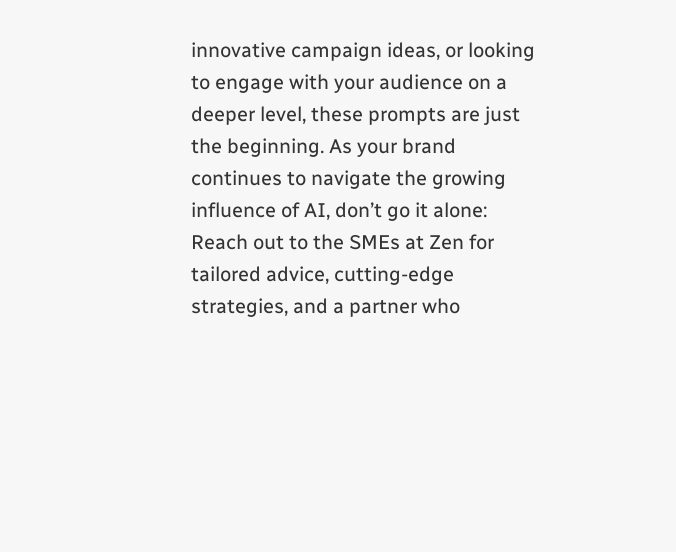innovative campaign ideas, or looking to engage with your audience on a deeper level, these prompts are just the beginning. As your brand continues to navigate the growing influence of AI, don’t go it alone: Reach out to the SMEs at Zen for tailored advice, cutting-edge strategies, and a partner who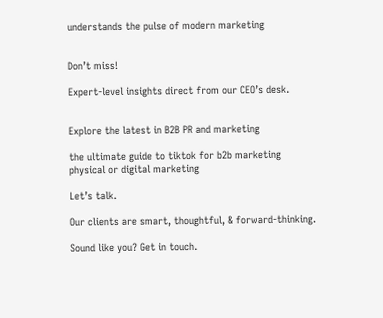understands the pulse of modern marketing


Don’t miss!

Expert-level insights direct from our CEO’s desk.


Explore the latest in B2B PR and marketing

the ultimate guide to tiktok for b2b marketing
physical or digital marketing

Let’s talk.

Our clients are smart, thoughtful, & forward-thinking.

Sound like you? Get in touch.